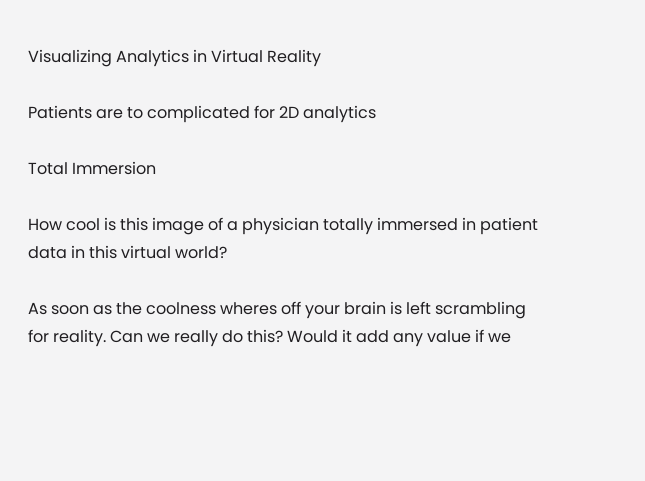Visualizing Analytics in Virtual Reality

Patients are to complicated for 2D analytics

Total Immersion

How cool is this image of a physician totally immersed in patient data in this virtual world?

As soon as the coolness wheres off your brain is left scrambling for reality. Can we really do this? Would it add any value if we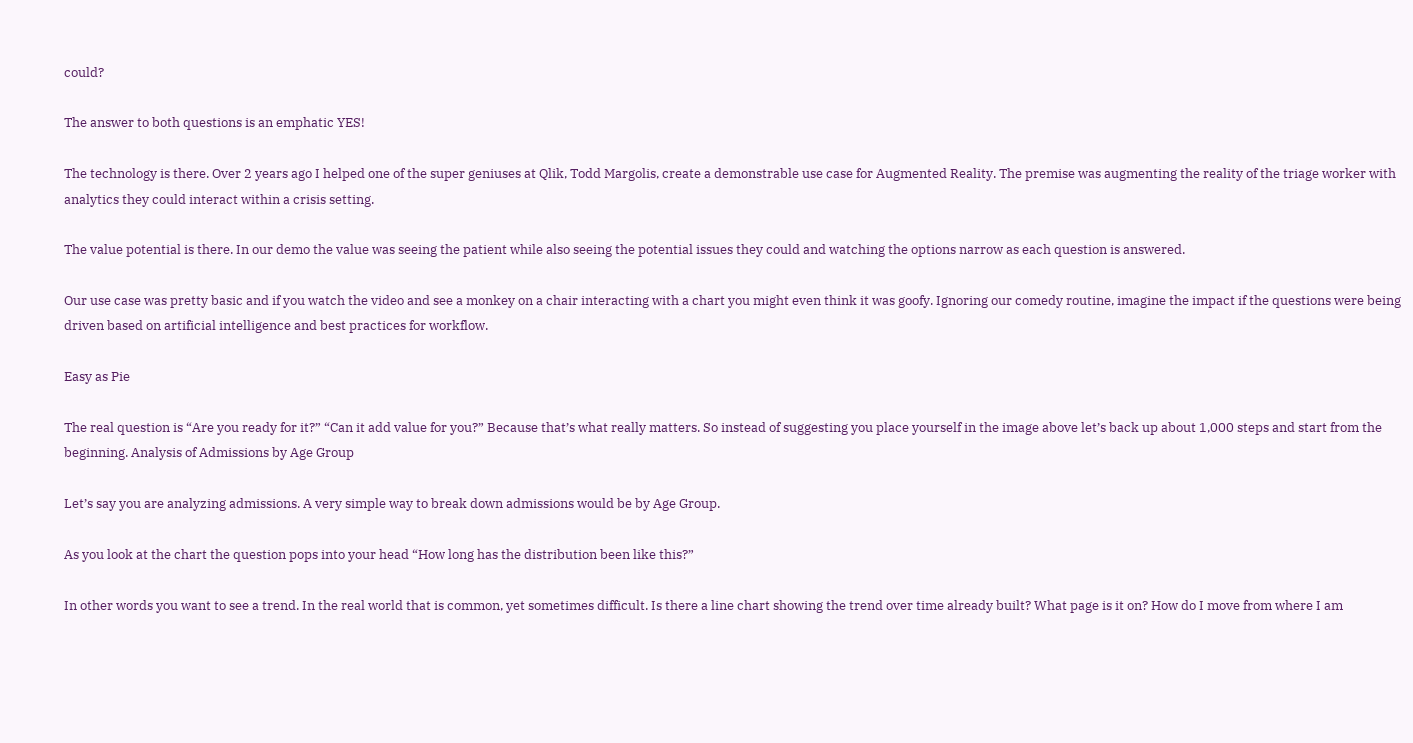could?

The answer to both questions is an emphatic YES!

The technology is there. Over 2 years ago I helped one of the super geniuses at Qlik, Todd Margolis, create a demonstrable use case for Augmented Reality. The premise was augmenting the reality of the triage worker with analytics they could interact within a crisis setting.

The value potential is there. In our demo the value was seeing the patient while also seeing the potential issues they could and watching the options narrow as each question is answered.

Our use case was pretty basic and if you watch the video and see a monkey on a chair interacting with a chart you might even think it was goofy. Ignoring our comedy routine, imagine the impact if the questions were being driven based on artificial intelligence and best practices for workflow.

Easy as Pie

The real question is “Are you ready for it?” “Can it add value for you?” Because that’s what really matters. So instead of suggesting you place yourself in the image above let’s back up about 1,000 steps and start from the beginning. Analysis of Admissions by Age Group

Let’s say you are analyzing admissions. A very simple way to break down admissions would be by Age Group.

As you look at the chart the question pops into your head “How long has the distribution been like this?”

In other words you want to see a trend. In the real world that is common, yet sometimes difficult. Is there a line chart showing the trend over time already built? What page is it on? How do I move from where I am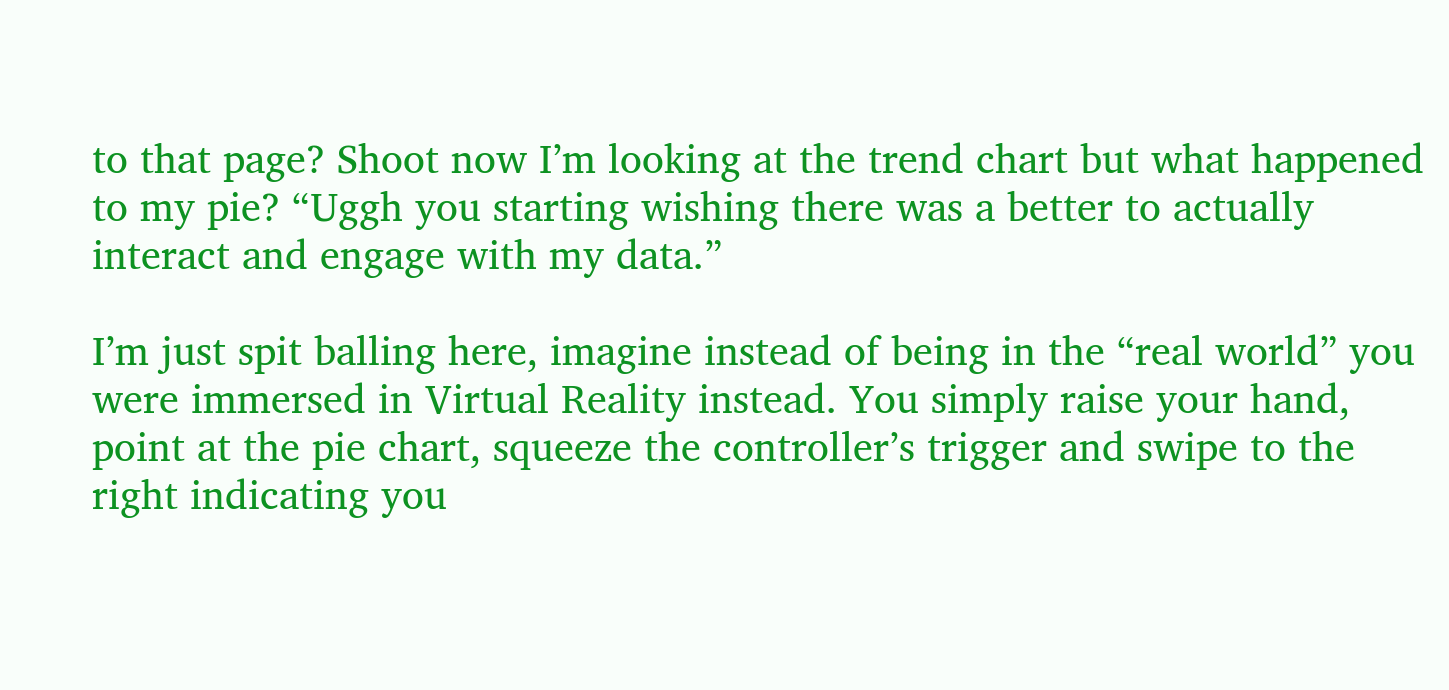to that page? Shoot now I’m looking at the trend chart but what happened to my pie? “Uggh you starting wishing there was a better to actually interact and engage with my data.”

I’m just spit balling here, imagine instead of being in the “real world” you were immersed in Virtual Reality instead. You simply raise your hand, point at the pie chart, squeeze the controller’s trigger and swipe to the right indicating you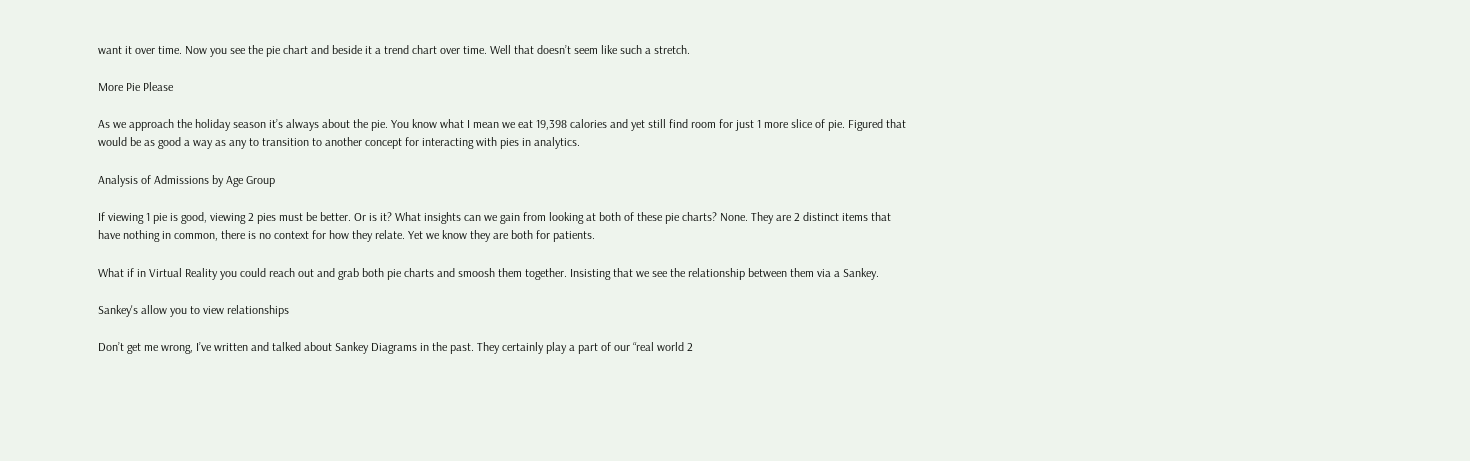want it over time. Now you see the pie chart and beside it a trend chart over time. Well that doesn’t seem like such a stretch.

More Pie Please

As we approach the holiday season it’s always about the pie. You know what I mean we eat 19,398 calories and yet still find room for just 1 more slice of pie. Figured that would be as good a way as any to transition to another concept for interacting with pies in analytics.

Analysis of Admissions by Age Group

If viewing 1 pie is good, viewing 2 pies must be better. Or is it? What insights can we gain from looking at both of these pie charts? None. They are 2 distinct items that have nothing in common, there is no context for how they relate. Yet we know they are both for patients.

What if in Virtual Reality you could reach out and grab both pie charts and smoosh them together. Insisting that we see the relationship between them via a Sankey.

Sankey's allow you to view relationships

Don’t get me wrong, I’ve written and talked about Sankey Diagrams in the past. They certainly play a part of our “real world 2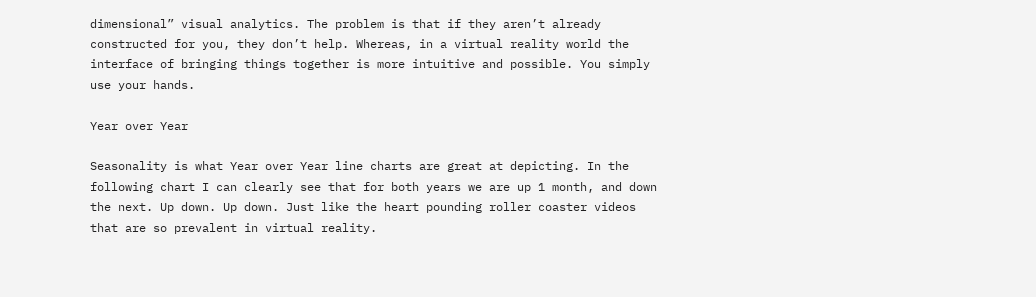dimensional” visual analytics. The problem is that if they aren’t already constructed for you, they don’t help. Whereas, in a virtual reality world the interface of bringing things together is more intuitive and possible. You simply use your hands.

Year over Year

Seasonality is what Year over Year line charts are great at depicting. In the following chart I can clearly see that for both years we are up 1 month, and down the next. Up down. Up down. Just like the heart pounding roller coaster videos that are so prevalent in virtual reality.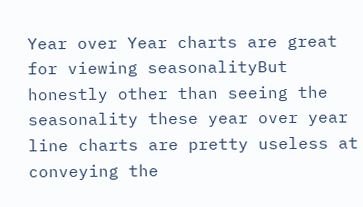Year over Year charts are great for viewing seasonalityBut honestly other than seeing the seasonality these year over year line charts are pretty useless at conveying the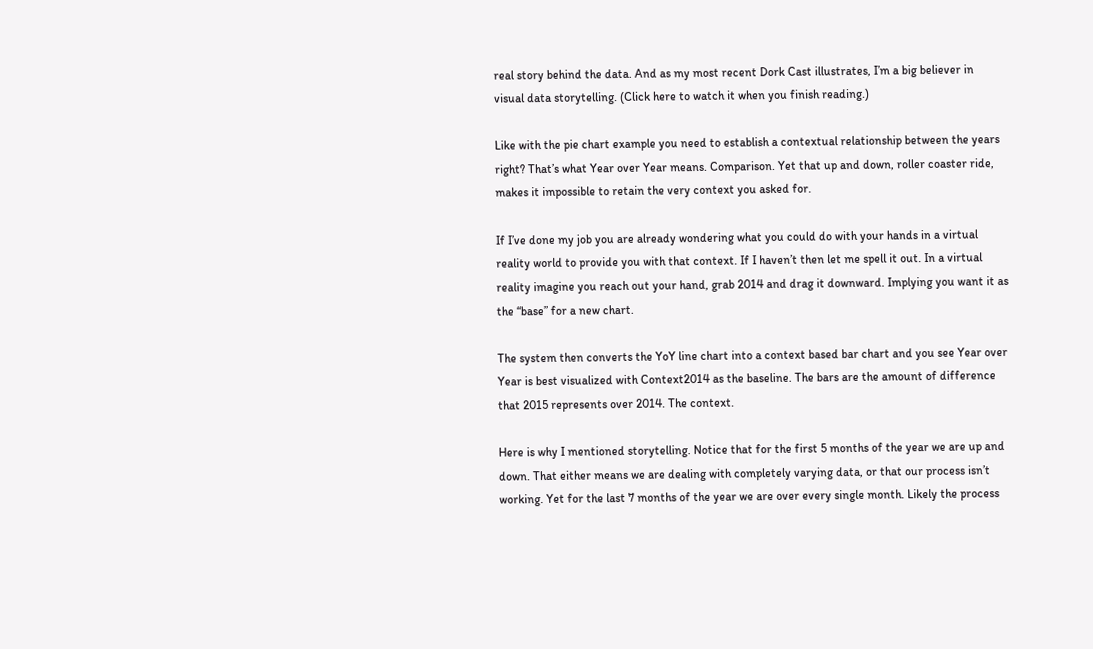real story behind the data. And as my most recent Dork Cast illustrates, I’m a big believer in visual data storytelling. (Click here to watch it when you finish reading.)

Like with the pie chart example you need to establish a contextual relationship between the years right? That’s what Year over Year means. Comparison. Yet that up and down, roller coaster ride, makes it impossible to retain the very context you asked for.

If I’ve done my job you are already wondering what you could do with your hands in a virtual reality world to provide you with that context. If I haven’t then let me spell it out. In a virtual reality imagine you reach out your hand, grab 2014 and drag it downward. Implying you want it as the “base” for a new chart.

The system then converts the YoY line chart into a context based bar chart and you see Year over Year is best visualized with Context2014 as the baseline. The bars are the amount of difference that 2015 represents over 2014. The context.

Here is why I mentioned storytelling. Notice that for the first 5 months of the year we are up and down. That either means we are dealing with completely varying data, or that our process isn’t working. Yet for the last 7 months of the year we are over every single month. Likely the process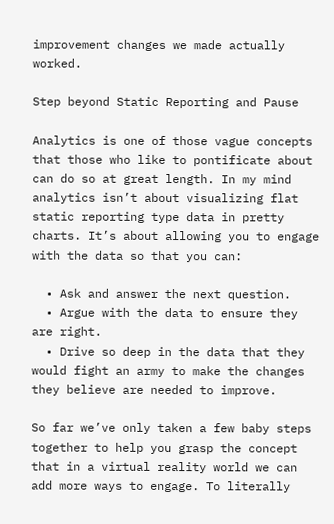improvement changes we made actually worked.

Step beyond Static Reporting and Pause

Analytics is one of those vague concepts that those who like to pontificate about can do so at great length. In my mind analytics isn’t about visualizing flat static reporting type data in pretty charts. It’s about allowing you to engage with the data so that you can:

  • Ask and answer the next question.
  • Argue with the data to ensure they are right.
  • Drive so deep in the data that they would fight an army to make the changes they believe are needed to improve.

So far we’ve only taken a few baby steps together to help you grasp the concept that in a virtual reality world we can add more ways to engage. To literally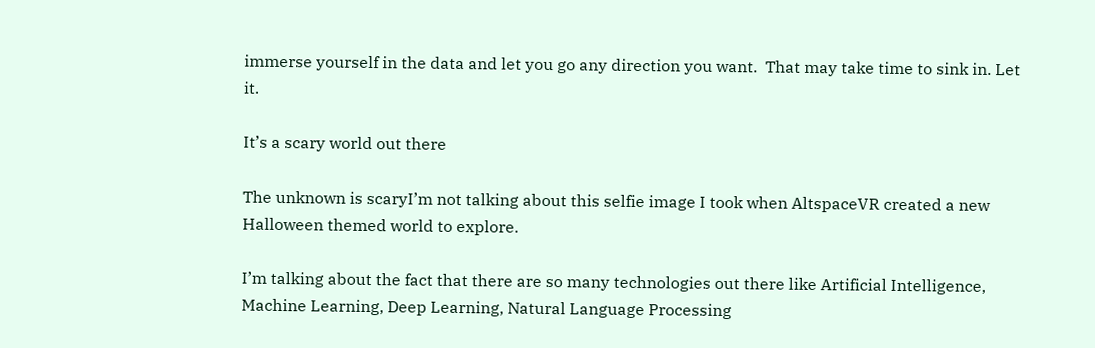immerse yourself in the data and let you go any direction you want.  That may take time to sink in. Let it.

It’s a scary world out there

The unknown is scaryI’m not talking about this selfie image I took when AltspaceVR created a new Halloween themed world to explore.

I’m talking about the fact that there are so many technologies out there like Artificial Intelligence, Machine Learning, Deep Learning, Natural Language Processing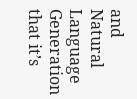and Natural Language Generation that it’s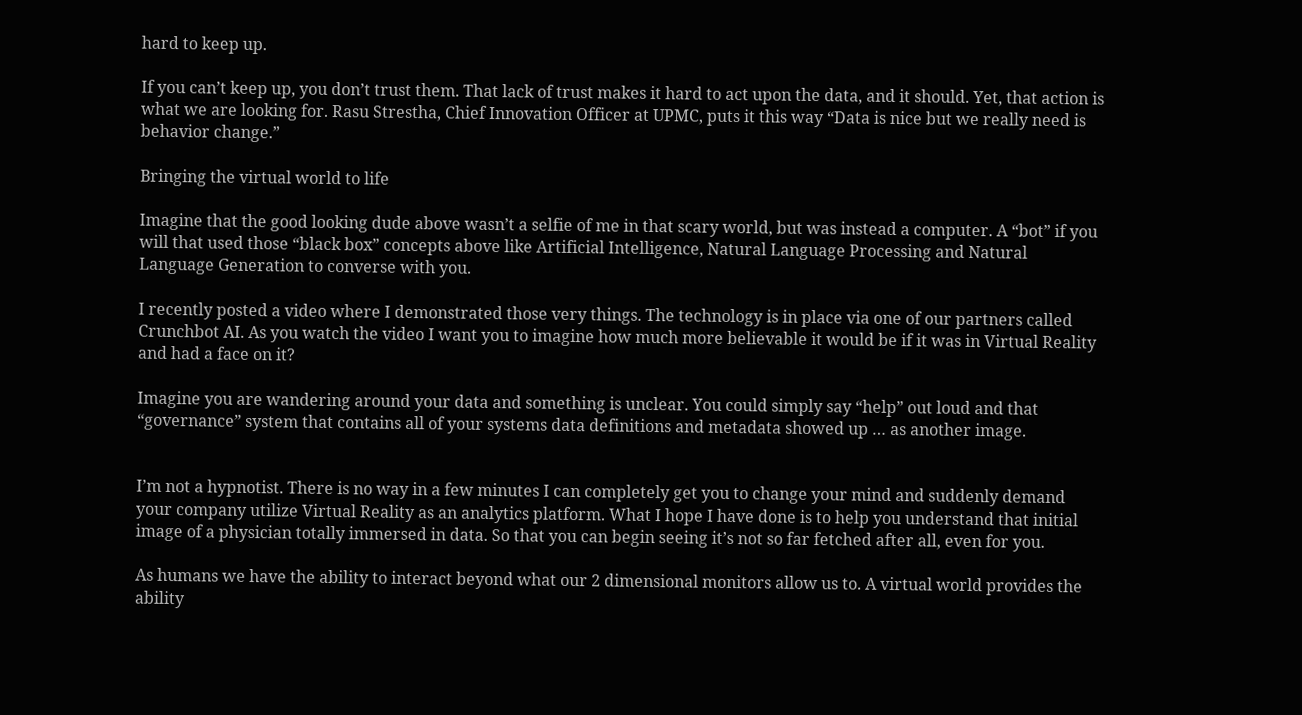hard to keep up.

If you can’t keep up, you don’t trust them. That lack of trust makes it hard to act upon the data, and it should. Yet, that action is what we are looking for. Rasu Strestha, Chief Innovation Officer at UPMC, puts it this way “Data is nice but we really need is behavior change.”

Bringing the virtual world to life

Imagine that the good looking dude above wasn’t a selfie of me in that scary world, but was instead a computer. A “bot” if you will that used those “black box” concepts above like Artificial Intelligence, Natural Language Processing and Natural Language Generation to converse with you.

I recently posted a video where I demonstrated those very things. The technology is in place via one of our partners called Crunchbot AI. As you watch the video I want you to imagine how much more believable it would be if it was in Virtual Reality and had a face on it?

Imagine you are wandering around your data and something is unclear. You could simply say “help” out loud and that “governance” system that contains all of your systems data definitions and metadata showed up … as another image.


I’m not a hypnotist. There is no way in a few minutes I can completely get you to change your mind and suddenly demand your company utilize Virtual Reality as an analytics platform. What I hope I have done is to help you understand that initial image of a physician totally immersed in data. So that you can begin seeing it’s not so far fetched after all, even for you.

As humans we have the ability to interact beyond what our 2 dimensional monitors allow us to. A virtual world provides the ability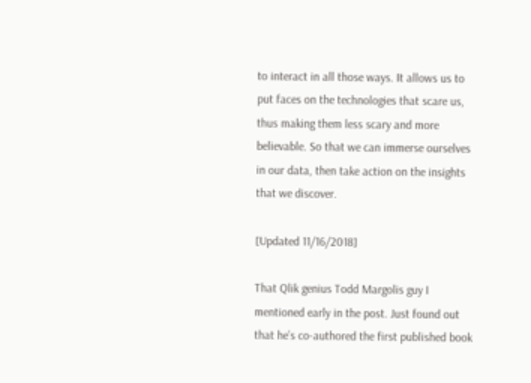to interact in all those ways. It allows us to put faces on the technologies that scare us, thus making them less scary and more believable. So that we can immerse ourselves in our data, then take action on the insights that we discover.

[Updated 11/16/2018]

That Qlik genius Todd Margolis guy I mentioned early in the post. Just found out that he’s co-authored the first published book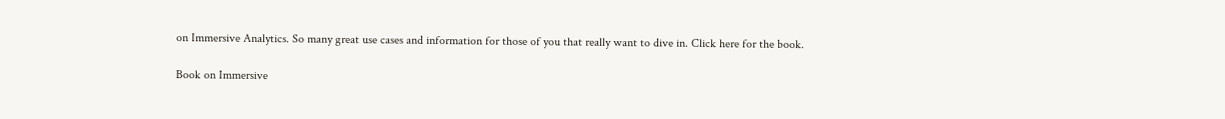on Immersive Analytics. So many great use cases and information for those of you that really want to dive in. Click here for the book.

Book on Immersive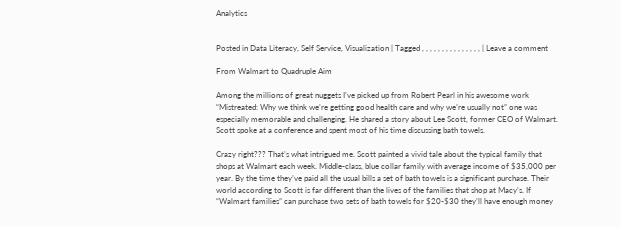Analytics


Posted in Data Literacy, Self Service, Visualization | Tagged , , , , , , , , , , , , , , , | Leave a comment

From Walmart to Quadruple Aim

Among the millions of great nuggets I’ve picked up from Robert Pearl in his awesome work “Mistreated: Why we think we’re getting good health care and why we’re usually not” one was especially memorable and challenging. He shared a story about Lee Scott, former CEO of Walmart. Scott spoke at a conference and spent most of his time discussing bath towels.

Crazy right??? That’s what intrigued me. Scott painted a vivid tale about the typical family that shops at Walmart each week. Middle-class, blue collar family with average income of $35,000 per year. By the time they’ve paid all the usual bills a set of bath towels is a significant purchase. Their world according to Scott is far different than the lives of the families that shop at Macy’s. If “Walmart families” can purchase two sets of bath towels for $20-$30 they’ll have enough money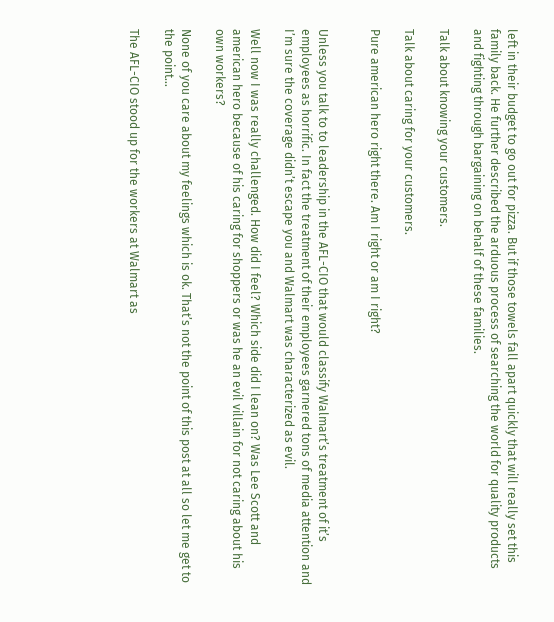left in their budget to go out for pizza. But if those towels fall apart quickly that will really set this family back. He further described the arduous process of searching the world for quality products and fighting through bargaining on behalf of these families.

Talk about knowing your customers.

Talk about caring for your customers.

Pure american hero right there. Am I right or am I right?


Unless you talk to to leadership in the AFL-CIO that would classify Walmart’s treatment of it’s employees as horrific. In fact the treatment of their employees garnered tons of media attention and I’m sure the coverage didn’t escape you and Walmart was characterized as evil.

Well now I was really challenged. How did I feel? Which side did I lean on? Was Lee Scott and american hero because of his caring for shoppers or was he an evil villain for not caring about his own workers?

None of you care about my feelings which is ok. That’s not the point of this post at all so let me get to the point…

The AFL-CIO stood up for the workers at Walmart as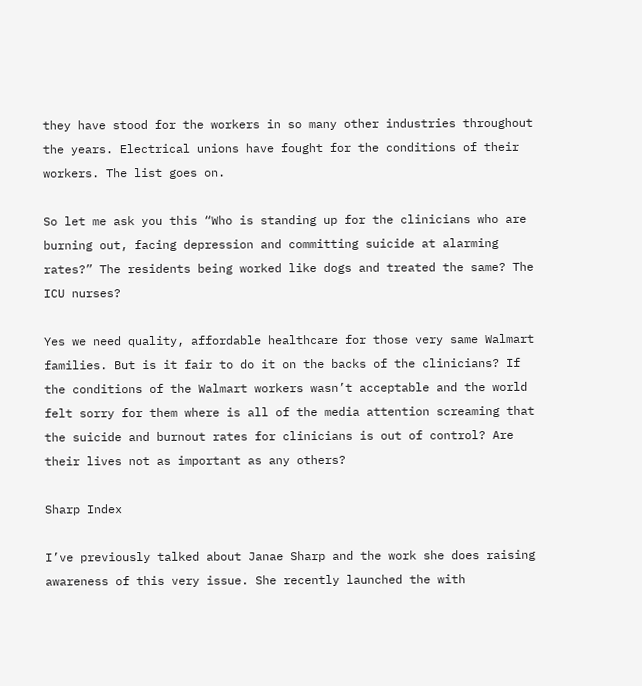they have stood for the workers in so many other industries throughout the years. Electrical unions have fought for the conditions of their workers. The list goes on.

So let me ask you this “Who is standing up for the clinicians who are burning out, facing depression and committing suicide at alarming rates?” The residents being worked like dogs and treated the same? The ICU nurses?

Yes we need quality, affordable healthcare for those very same Walmart families. But is it fair to do it on the backs of the clinicians? If the conditions of the Walmart workers wasn’t acceptable and the world felt sorry for them where is all of the media attention screaming that the suicide and burnout rates for clinicians is out of control? Are their lives not as important as any others?

Sharp Index

I’ve previously talked about Janae Sharp and the work she does raising awareness of this very issue. She recently launched the with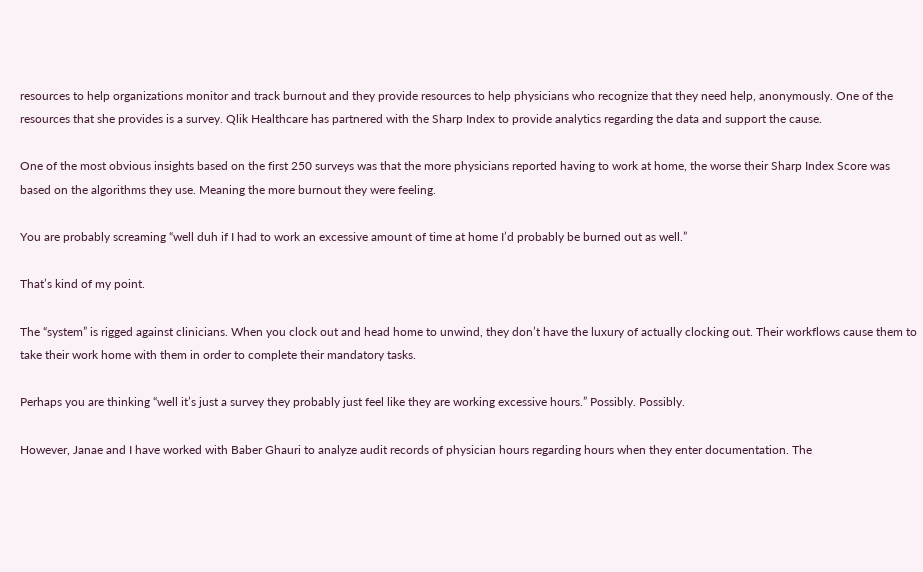resources to help organizations monitor and track burnout and they provide resources to help physicians who recognize that they need help, anonymously. One of the resources that she provides is a survey. Qlik Healthcare has partnered with the Sharp Index to provide analytics regarding the data and support the cause.

One of the most obvious insights based on the first 250 surveys was that the more physicians reported having to work at home, the worse their Sharp Index Score was based on the algorithms they use. Meaning the more burnout they were feeling.

You are probably screaming “well duh if I had to work an excessive amount of time at home I’d probably be burned out as well.”

That’s kind of my point.

The “system” is rigged against clinicians. When you clock out and head home to unwind, they don’t have the luxury of actually clocking out. Their workflows cause them to take their work home with them in order to complete their mandatory tasks.

Perhaps you are thinking “well it’s just a survey they probably just feel like they are working excessive hours.” Possibly. Possibly.

However, Janae and I have worked with Baber Ghauri to analyze audit records of physician hours regarding hours when they enter documentation. The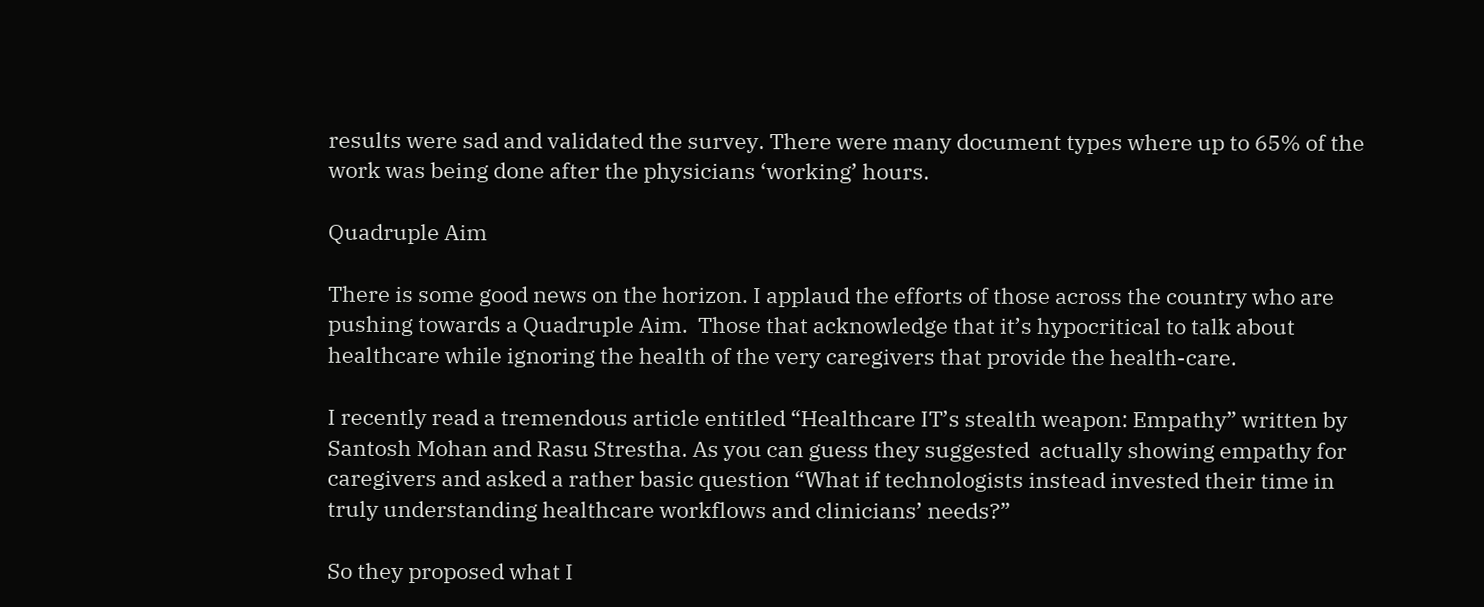results were sad and validated the survey. There were many document types where up to 65% of the work was being done after the physicians ‘working’ hours.

Quadruple Aim

There is some good news on the horizon. I applaud the efforts of those across the country who are pushing towards a Quadruple Aim.  Those that acknowledge that it’s hypocritical to talk about healthcare while ignoring the health of the very caregivers that provide the health-care.

I recently read a tremendous article entitled “Healthcare IT’s stealth weapon: Empathy” written by Santosh Mohan and Rasu Strestha. As you can guess they suggested  actually showing empathy for caregivers and asked a rather basic question “What if technologists instead invested their time in truly understanding healthcare workflows and clinicians’ needs?”

So they proposed what I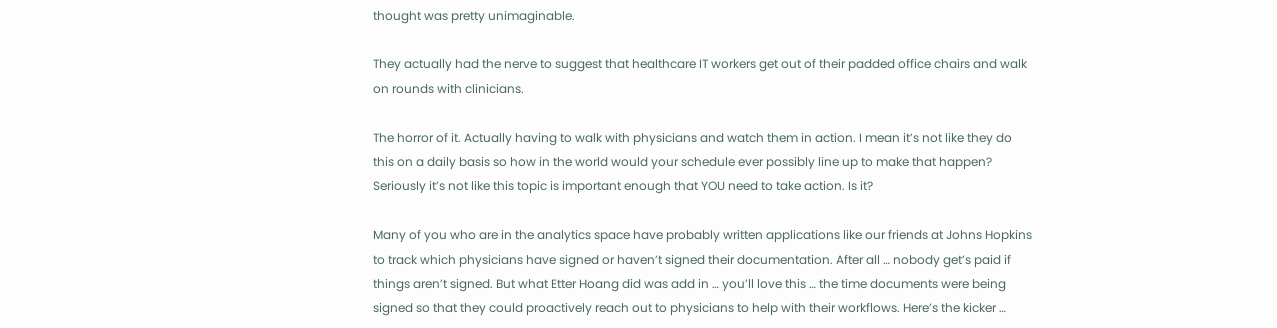thought was pretty unimaginable.

They actually had the nerve to suggest that healthcare IT workers get out of their padded office chairs and walk on rounds with clinicians.

The horror of it. Actually having to walk with physicians and watch them in action. I mean it’s not like they do this on a daily basis so how in the world would your schedule ever possibly line up to make that happen? Seriously it’s not like this topic is important enough that YOU need to take action. Is it?

Many of you who are in the analytics space have probably written applications like our friends at Johns Hopkins to track which physicians have signed or haven’t signed their documentation. After all … nobody get’s paid if things aren’t signed. But what Etter Hoang did was add in … you’ll love this … the time documents were being signed so that they could proactively reach out to physicians to help with their workflows. Here’s the kicker …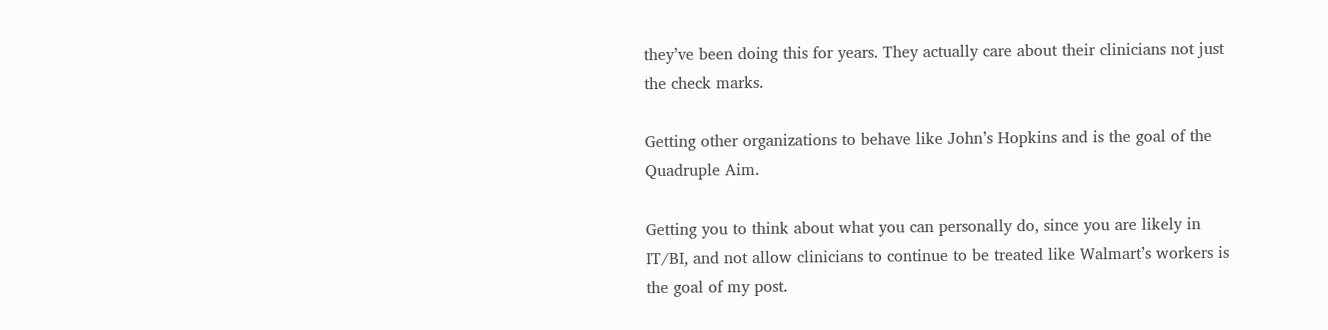they’ve been doing this for years. They actually care about their clinicians not just the check marks.

Getting other organizations to behave like John’s Hopkins and is the goal of the Quadruple Aim.

Getting you to think about what you can personally do, since you are likely in IT/BI, and not allow clinicians to continue to be treated like Walmart’s workers is the goal of my post.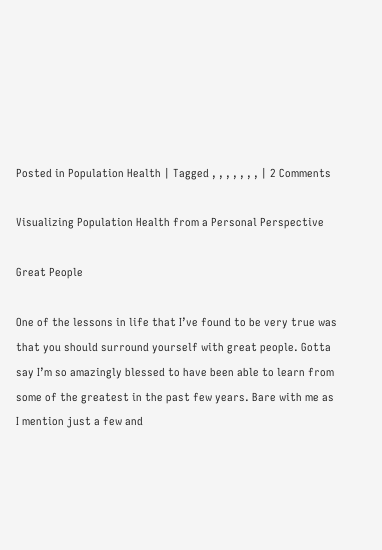Posted in Population Health | Tagged , , , , , , , | 2 Comments

Visualizing Population Health from a Personal Perspective

Great People

One of the lessons in life that I’ve found to be very true was that you should surround yourself with great people. Gotta say I’m so amazingly blessed to have been able to learn from some of the greatest in the past few years. Bare with me as I mention just a few and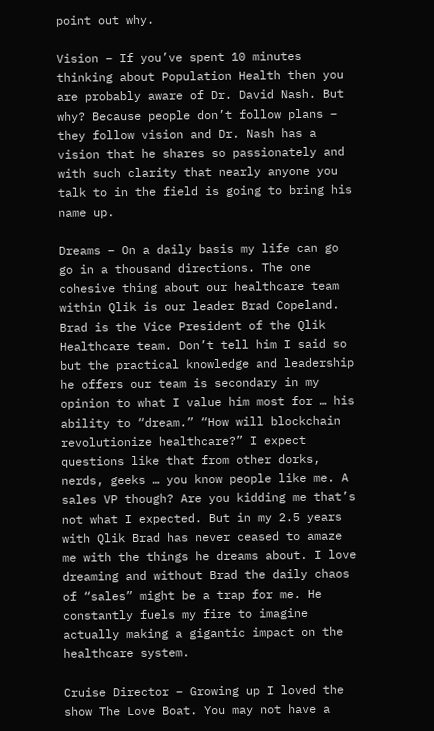point out why.

Vision – If you’ve spent 10 minutes thinking about Population Health then you are probably aware of Dr. David Nash. But why? Because people don’t follow plans – they follow vision and Dr. Nash has a vision that he shares so passionately and with such clarity that nearly anyone you talk to in the field is going to bring his name up.

Dreams – On a daily basis my life can go go in a thousand directions. The one cohesive thing about our healthcare team within Qlik is our leader Brad Copeland. Brad is the Vice President of the Qlik Healthcare team. Don’t tell him I said so but the practical knowledge and leadership he offers our team is secondary in my opinion to what I value him most for … his ability to “dream.” “How will blockchain revolutionize healthcare?” I expect questions like that from other dorks, nerds, geeks … you know people like me. A sales VP though? Are you kidding me that’s not what I expected. But in my 2.5 years with Qlik Brad has never ceased to amaze me with the things he dreams about. I love dreaming and without Brad the daily chaos of “sales” might be a trap for me. He constantly fuels my fire to imagine actually making a gigantic impact on the healthcare system.

Cruise Director – Growing up I loved the show The Love Boat. You may not have a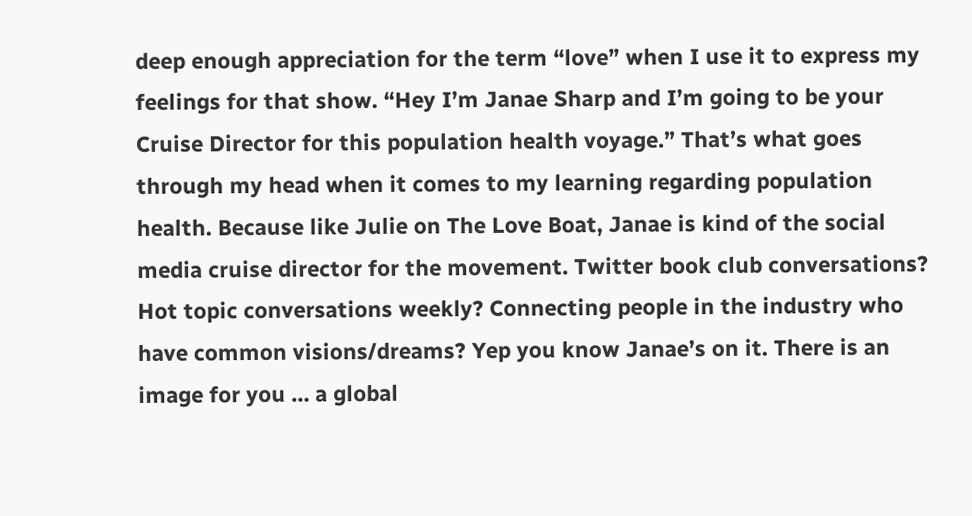deep enough appreciation for the term “love” when I use it to express my feelings for that show. “Hey I’m Janae Sharp and I’m going to be your Cruise Director for this population health voyage.” That’s what goes through my head when it comes to my learning regarding population health. Because like Julie on The Love Boat, Janae is kind of the social media cruise director for the movement. Twitter book club conversations? Hot topic conversations weekly? Connecting people in the industry who have common visions/dreams? Yep you know Janae’s on it. There is an image for you … a global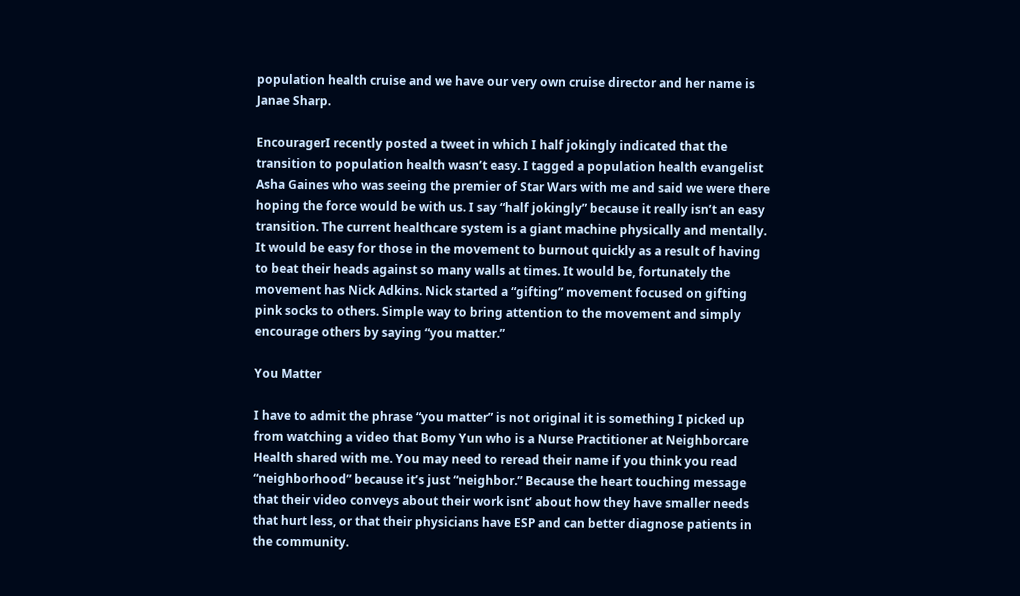population health cruise and we have our very own cruise director and her name is Janae Sharp.

EncouragerI recently posted a tweet in which I half jokingly indicated that the transition to population health wasn’t easy. I tagged a population health evangelist Asha Gaines who was seeing the premier of Star Wars with me and said we were there hoping the force would be with us. I say “half jokingly” because it really isn’t an easy transition. The current healthcare system is a giant machine physically and mentally. It would be easy for those in the movement to burnout quickly as a result of having to beat their heads against so many walls at times. It would be, fortunately the movement has Nick Adkins. Nick started a “gifting” movement focused on gifting pink socks to others. Simple way to bring attention to the movement and simply encourage others by saying “you matter.”

You Matter

I have to admit the phrase “you matter” is not original it is something I picked up from watching a video that Bomy Yun who is a Nurse Practitioner at Neighborcare Health shared with me. You may need to reread their name if you think you read “neighborhood” because it’s just “neighbor.” Because the heart touching message that their video conveys about their work isnt’ about how they have smaller needs that hurt less, or that their physicians have ESP and can better diagnose patients in the community.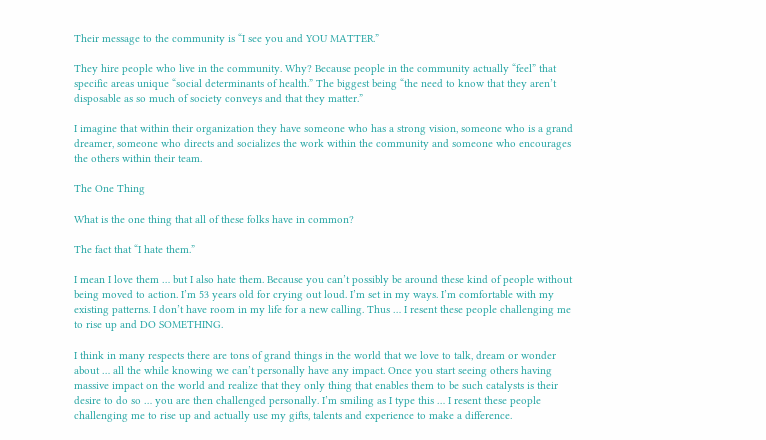Their message to the community is “I see you and YOU MATTER.”

They hire people who live in the community. Why? Because people in the community actually “feel” that specific areas unique “social determinants of health.” The biggest being “the need to know that they aren’t disposable as so much of society conveys and that they matter.”

I imagine that within their organization they have someone who has a strong vision, someone who is a grand dreamer, someone who directs and socializes the work within the community and someone who encourages the others within their team.

The One Thing

What is the one thing that all of these folks have in common?

The fact that “I hate them.”

I mean I love them … but I also hate them. Because you can’t possibly be around these kind of people without being moved to action. I’m 53 years old for crying out loud. I’m set in my ways. I’m comfortable with my existing patterns. I don’t have room in my life for a new calling. Thus … I resent these people challenging me to rise up and DO SOMETHING.

I think in many respects there are tons of grand things in the world that we love to talk, dream or wonder about … all the while knowing we can’t personally have any impact. Once you start seeing others having massive impact on the world and realize that they only thing that enables them to be such catalysts is their desire to do so … you are then challenged personally. I’m smiling as I type this … I resent these people challenging me to rise up and actually use my gifts, talents and experience to make a difference.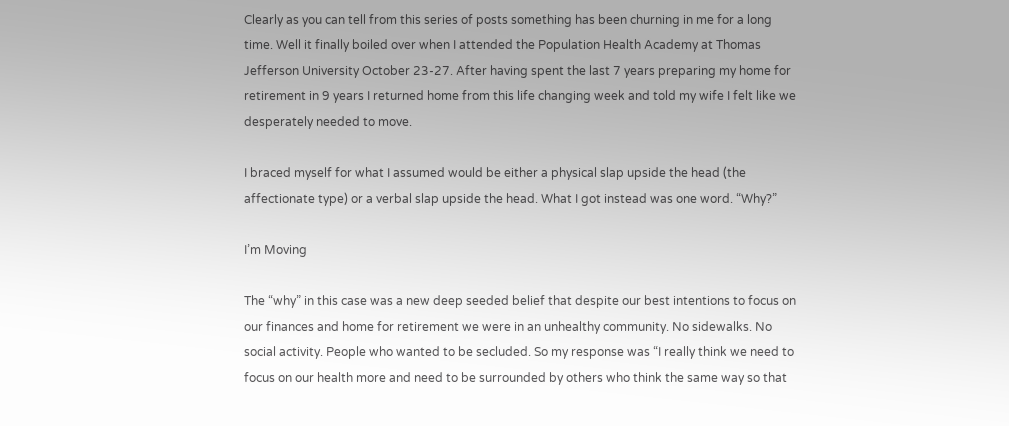Clearly as you can tell from this series of posts something has been churning in me for a long time. Well it finally boiled over when I attended the Population Health Academy at Thomas Jefferson University October 23-27. After having spent the last 7 years preparing my home for retirement in 9 years I returned home from this life changing week and told my wife I felt like we desperately needed to move.

I braced myself for what I assumed would be either a physical slap upside the head (the affectionate type) or a verbal slap upside the head. What I got instead was one word. “Why?”

I’m Moving

The “why” in this case was a new deep seeded belief that despite our best intentions to focus on our finances and home for retirement we were in an unhealthy community. No sidewalks. No social activity. People who wanted to be secluded. So my response was “I really think we need to focus on our health more and need to be surrounded by others who think the same way so that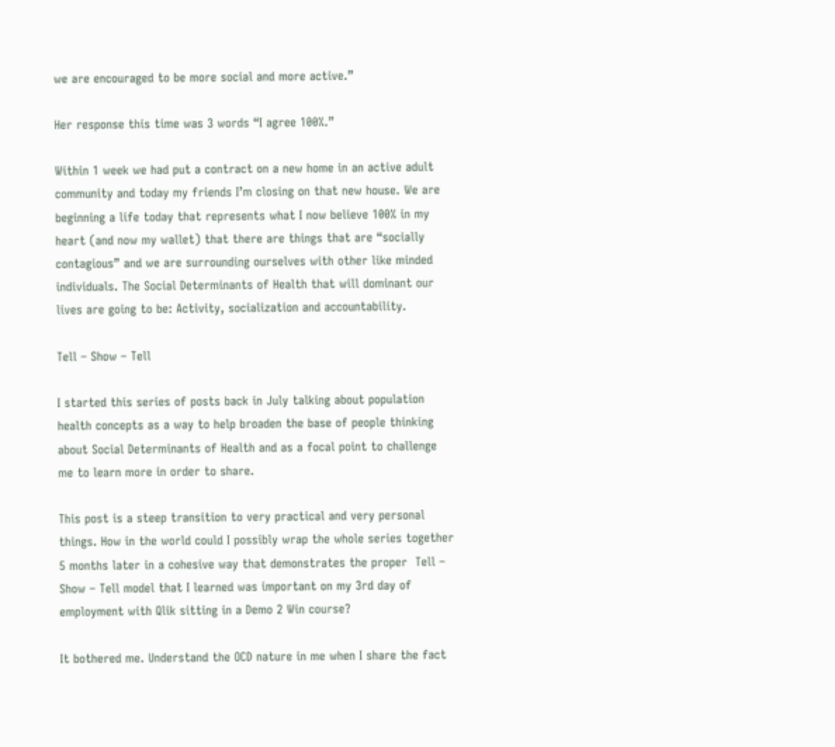we are encouraged to be more social and more active.”

Her response this time was 3 words “I agree 100%.”

Within 1 week we had put a contract on a new home in an active adult community and today my friends I’m closing on that new house. We are beginning a life today that represents what I now believe 100% in my heart (and now my wallet) that there are things that are “socially contagious” and we are surrounding ourselves with other like minded individuals. The Social Determinants of Health that will dominant our lives are going to be: Activity, socialization and accountability.

Tell – Show – Tell

I started this series of posts back in July talking about population health concepts as a way to help broaden the base of people thinking about Social Determinants of Health and as a focal point to challenge me to learn more in order to share.

This post is a steep transition to very practical and very personal things. How in the world could I possibly wrap the whole series together 5 months later in a cohesive way that demonstrates the proper  Tell – Show – Tell model that I learned was important on my 3rd day of employment with Qlik sitting in a Demo 2 Win course?

It bothered me. Understand the OCD nature in me when I share the fact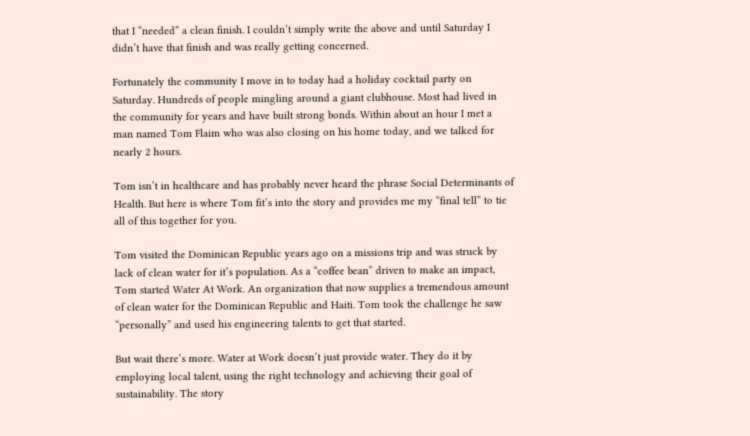that I “needed” a clean finish. I couldn’t simply write the above and until Saturday I didn’t have that finish and was really getting concerned.

Fortunately the community I move in to today had a holiday cocktail party on Saturday. Hundreds of people mingling around a giant clubhouse. Most had lived in the community for years and have built strong bonds. Within about an hour I met a man named Tom Flaim who was also closing on his home today, and we talked for nearly 2 hours.

Tom isn’t in healthcare and has probably never heard the phrase Social Determinants of Health. But here is where Tom fit’s into the story and provides me my “final tell” to tie all of this together for you.

Tom visited the Dominican Republic years ago on a missions trip and was struck by lack of clean water for it’s population. As a “coffee bean” driven to make an impact, Tom started Water At Work. An organization that now supplies a tremendous amount of clean water for the Dominican Republic and Haiti. Tom took the challenge he saw “personally” and used his engineering talents to get that started.

But wait there’s more. Water at Work doesn’t just provide water. They do it by employing local talent, using the right technology and achieving their goal of sustainability. The story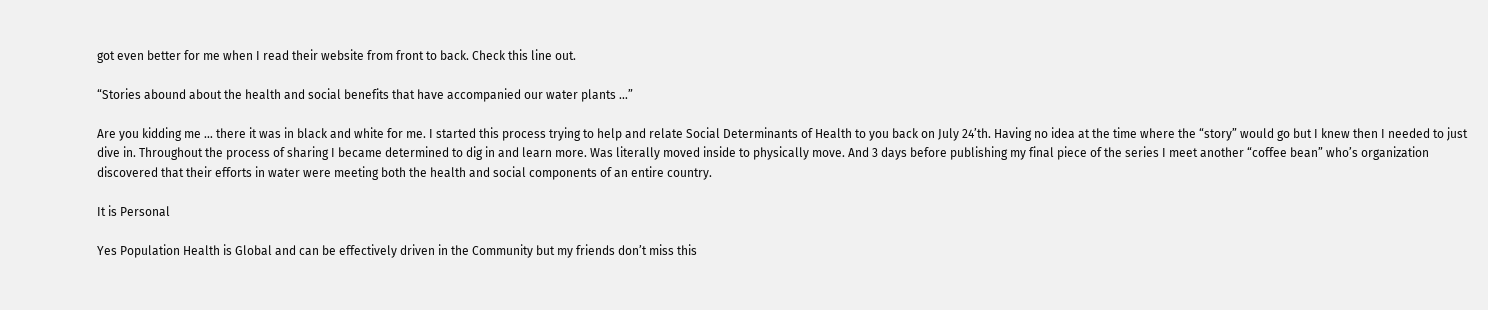got even better for me when I read their website from front to back. Check this line out.

“Stories abound about the health and social benefits that have accompanied our water plants …”

Are you kidding me … there it was in black and white for me. I started this process trying to help and relate Social Determinants of Health to you back on July 24’th. Having no idea at the time where the “story” would go but I knew then I needed to just dive in. Throughout the process of sharing I became determined to dig in and learn more. Was literally moved inside to physically move. And 3 days before publishing my final piece of the series I meet another “coffee bean” who’s organization discovered that their efforts in water were meeting both the health and social components of an entire country.

It is Personal

Yes Population Health is Global and can be effectively driven in the Community but my friends don’t miss this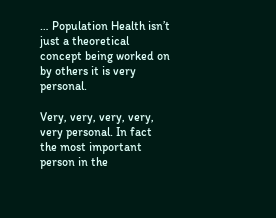… Population Health isn’t just a theoretical concept being worked on by others it is very personal.

Very, very, very, very, very personal. In fact the most important person in the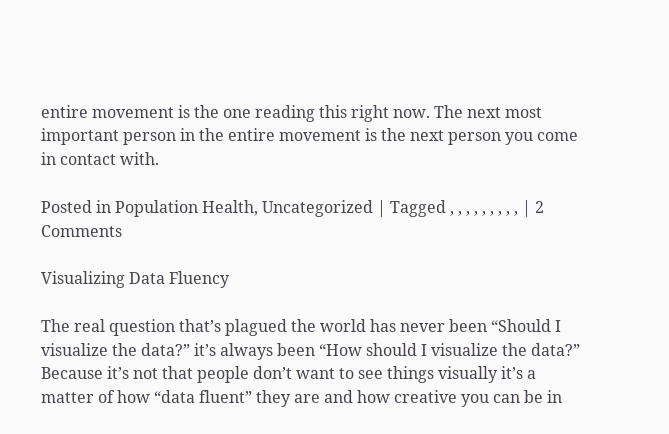entire movement is the one reading this right now. The next most important person in the entire movement is the next person you come in contact with.

Posted in Population Health, Uncategorized | Tagged , , , , , , , , , | 2 Comments

Visualizing Data Fluency

The real question that’s plagued the world has never been “Should I visualize the data?” it’s always been “How should I visualize the data?” Because it’s not that people don’t want to see things visually it’s a matter of how “data fluent” they are and how creative you can be in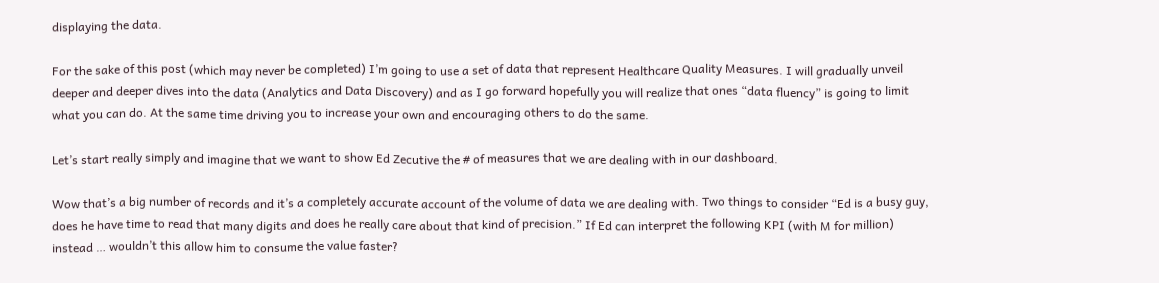displaying the data.

For the sake of this post (which may never be completed) I’m going to use a set of data that represent Healthcare Quality Measures. I will gradually unveil deeper and deeper dives into the data (Analytics and Data Discovery) and as I go forward hopefully you will realize that ones “data fluency” is going to limit what you can do. At the same time driving you to increase your own and encouraging others to do the same.

Let’s start really simply and imagine that we want to show Ed Zecutive the # of measures that we are dealing with in our dashboard.

Wow that’s a big number of records and it’s a completely accurate account of the volume of data we are dealing with. Two things to consider “Ed is a busy guy, does he have time to read that many digits and does he really care about that kind of precision.” If Ed can interpret the following KPI (with M for million) instead … wouldn’t this allow him to consume the value faster?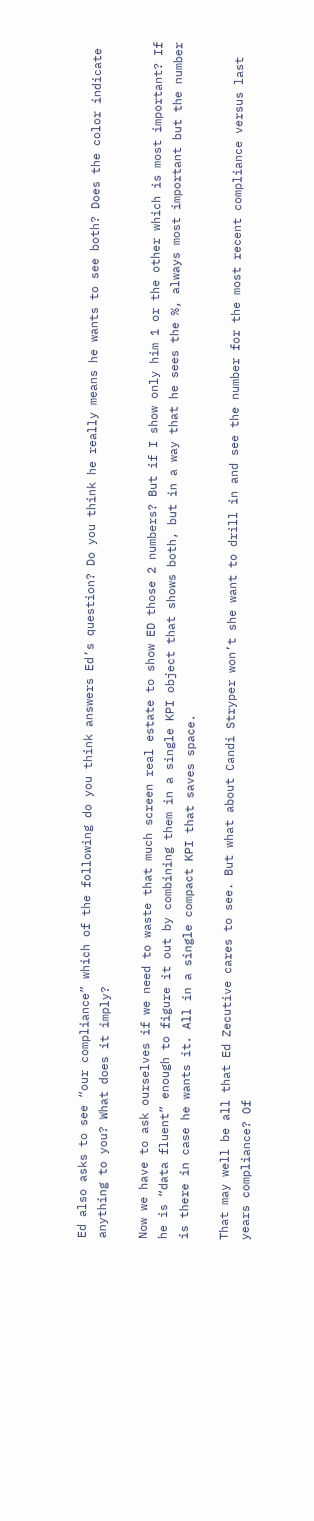Ed also asks to see “our compliance” which of the following do you think answers Ed’s question? Do you think he really means he wants to see both? Does the color indicate anything to you? What does it imply?

Now we have to ask ourselves if we need to waste that much screen real estate to show ED those 2 numbers? But if I show only him 1 or the other which is most important? If he is “data fluent” enough to figure it out by combining them in a single KPI object that shows both, but in a way that he sees the %, always most important but the number is there in case he wants it. All in a single compact KPI that saves space.

That may well be all that Ed Zecutive cares to see. But what about Candi Stryper won’t she want to drill in and see the number for the most recent compliance versus last years compliance? Of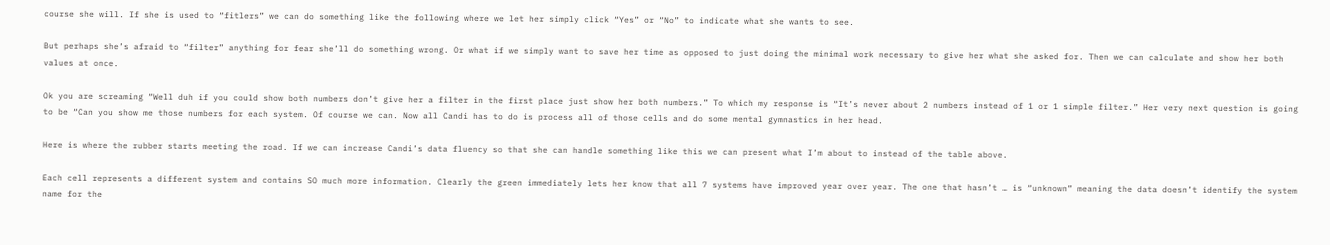course she will. If she is used to “fitlers” we can do something like the following where we let her simply click “Yes” or “No” to indicate what she wants to see.

But perhaps she’s afraid to “filter” anything for fear she’ll do something wrong. Or what if we simply want to save her time as opposed to just doing the minimal work necessary to give her what she asked for. Then we can calculate and show her both values at once.

Ok you are screaming “Well duh if you could show both numbers don’t give her a filter in the first place just show her both numbers.” To which my response is “It’s never about 2 numbers instead of 1 or 1 simple filter.” Her very next question is going to be “Can you show me those numbers for each system. Of course we can. Now all Candi has to do is process all of those cells and do some mental gymnastics in her head.

Here is where the rubber starts meeting the road. If we can increase Candi’s data fluency so that she can handle something like this we can present what I’m about to instead of the table above.

Each cell represents a different system and contains SO much more information. Clearly the green immediately lets her know that all 7 systems have improved year over year. The one that hasn’t … is “unknown” meaning the data doesn’t identify the system name for the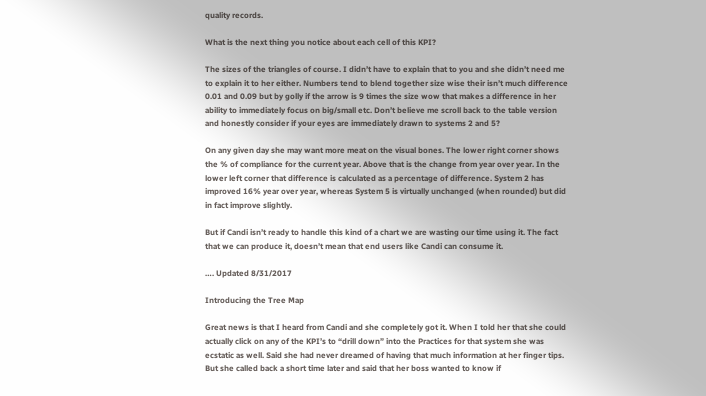quality records.

What is the next thing you notice about each cell of this KPI?

The sizes of the triangles of course. I didn’t have to explain that to you and she didn’t need me to explain it to her either. Numbers tend to blend together size wise their isn’t much difference 0.01 and 0.09 but by golly if the arrow is 9 times the size wow that makes a difference in her ability to immediately focus on big/small etc. Don’t believe me scroll back to the table version and honestly consider if your eyes are immediately drawn to systems 2 and 5?

On any given day she may want more meat on the visual bones. The lower right corner shows the % of compliance for the current year. Above that is the change from year over year. In the lower left corner that difference is calculated as a percentage of difference. System 2 has improved 16% year over year, whereas System 5 is virtually unchanged (when rounded) but did in fact improve slightly.

But if Candi isn’t ready to handle this kind of a chart we are wasting our time using it. The fact that we can produce it, doesn’t mean that end users like Candi can consume it.

…. Updated 8/31/2017

Introducing the Tree Map

Great news is that I heard from Candi and she completely got it. When I told her that she could actually click on any of the KPI’s to “drill down” into the Practices for that system she was ecstatic as well. Said she had never dreamed of having that much information at her finger tips. But she called back a short time later and said that her boss wanted to know if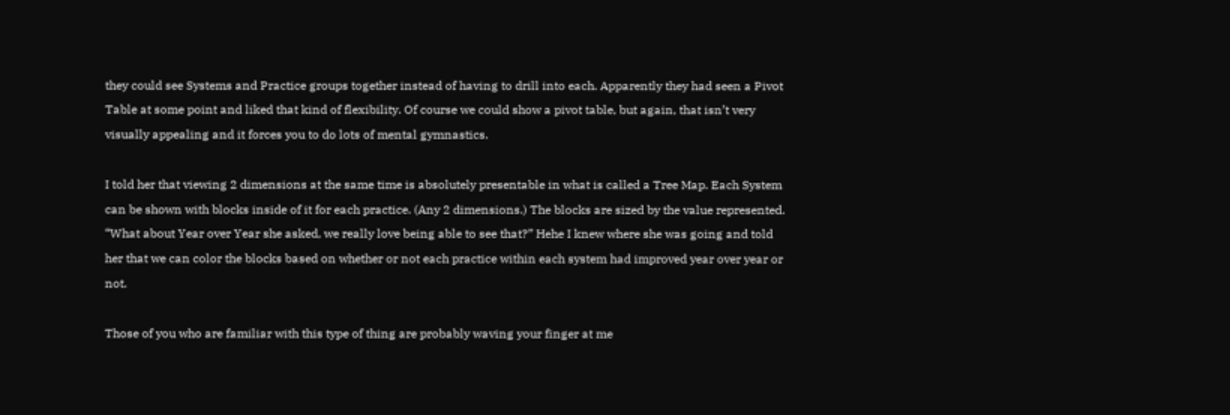they could see Systems and Practice groups together instead of having to drill into each. Apparently they had seen a Pivot Table at some point and liked that kind of flexibility. Of course we could show a pivot table, but again, that isn’t very visually appealing and it forces you to do lots of mental gymnastics.

I told her that viewing 2 dimensions at the same time is absolutely presentable in what is called a Tree Map. Each System can be shown with blocks inside of it for each practice. (Any 2 dimensions.) The blocks are sized by the value represented. “What about Year over Year she asked, we really love being able to see that?” Hehe I knew where she was going and told her that we can color the blocks based on whether or not each practice within each system had improved year over year or not.

Those of you who are familiar with this type of thing are probably waving your finger at me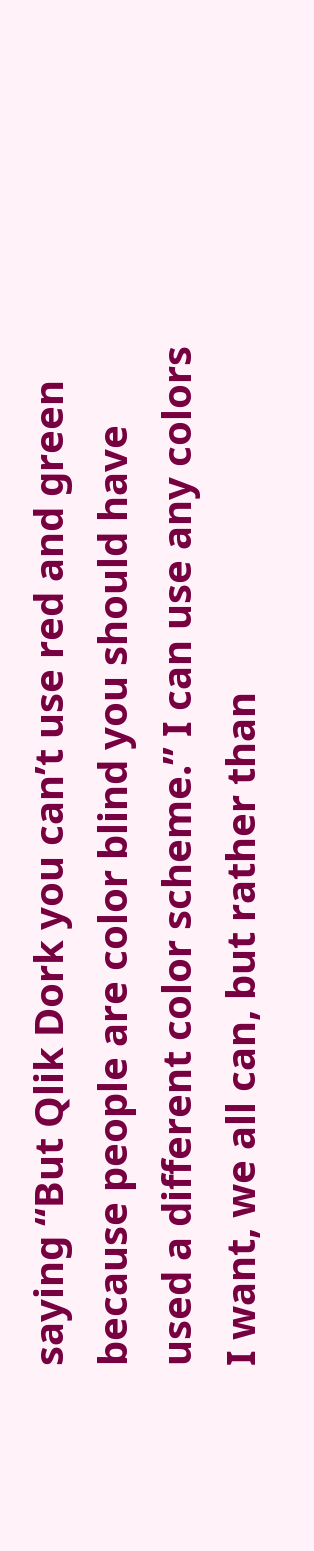saying “But Qlik Dork you can’t use red and green because people are color blind you should have used a different color scheme.” I can use any colors I want, we all can, but rather than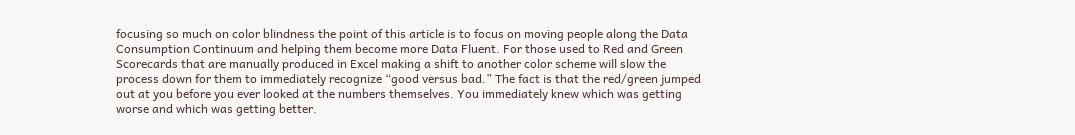focusing so much on color blindness the point of this article is to focus on moving people along the Data Consumption Continuum and helping them become more Data Fluent. For those used to Red and Green Scorecards that are manually produced in Excel making a shift to another color scheme will slow the process down for them to immediately recognize “good versus bad.” The fact is that the red/green jumped out at you before you ever looked at the numbers themselves. You immediately knew which was getting worse and which was getting better.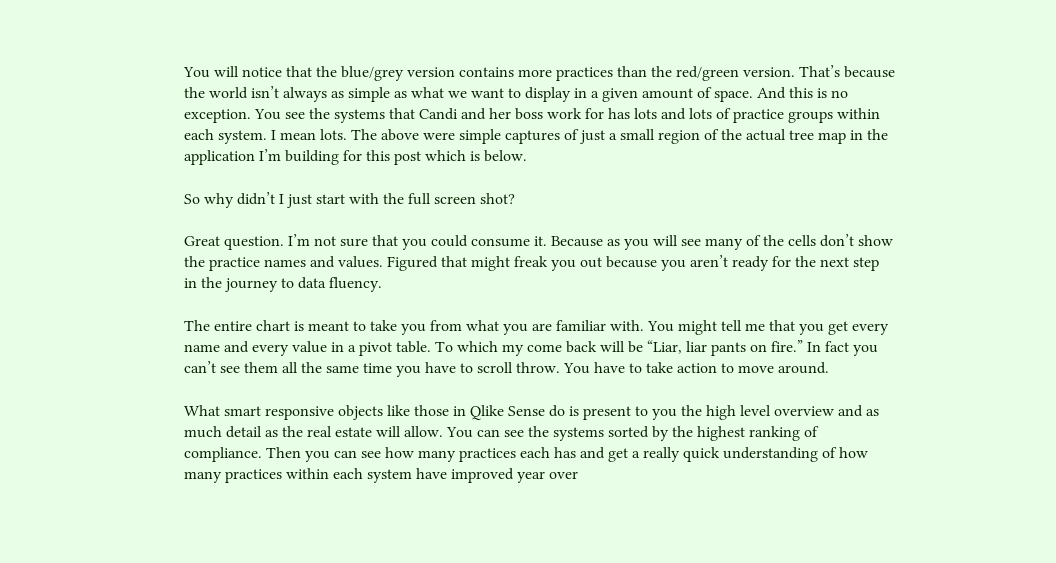You will notice that the blue/grey version contains more practices than the red/green version. That’s because the world isn’t always as simple as what we want to display in a given amount of space. And this is no exception. You see the systems that Candi and her boss work for has lots and lots of practice groups within each system. I mean lots. The above were simple captures of just a small region of the actual tree map in the application I’m building for this post which is below.

So why didn’t I just start with the full screen shot?

Great question. I’m not sure that you could consume it. Because as you will see many of the cells don’t show the practice names and values. Figured that might freak you out because you aren’t ready for the next step in the journey to data fluency.

The entire chart is meant to take you from what you are familiar with. You might tell me that you get every name and every value in a pivot table. To which my come back will be “Liar, liar pants on fire.” In fact you can’t see them all the same time you have to scroll throw. You have to take action to move around.

What smart responsive objects like those in Qlike Sense do is present to you the high level overview and as much detail as the real estate will allow. You can see the systems sorted by the highest ranking of compliance. Then you can see how many practices each has and get a really quick understanding of how many practices within each system have improved year over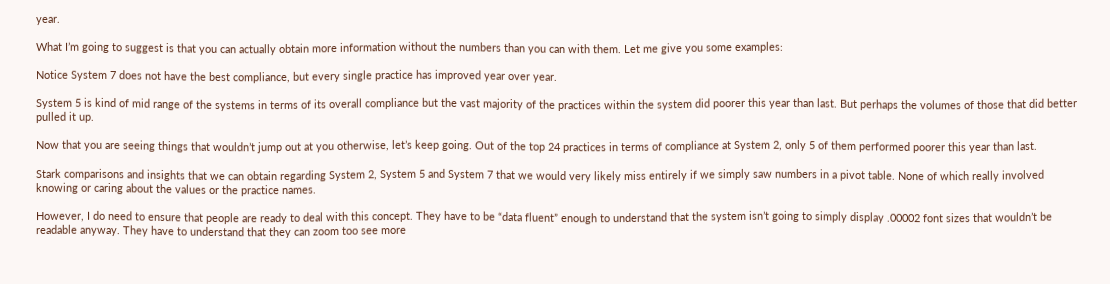year.

What I’m going to suggest is that you can actually obtain more information without the numbers than you can with them. Let me give you some examples:

Notice System 7 does not have the best compliance, but every single practice has improved year over year.

System 5 is kind of mid range of the systems in terms of its overall compliance but the vast majority of the practices within the system did poorer this year than last. But perhaps the volumes of those that did better pulled it up.

Now that you are seeing things that wouldn’t jump out at you otherwise, let’s keep going. Out of the top 24 practices in terms of compliance at System 2, only 5 of them performed poorer this year than last.

Stark comparisons and insights that we can obtain regarding System 2, System 5 and System 7 that we would very likely miss entirely if we simply saw numbers in a pivot table. None of which really involved knowing or caring about the values or the practice names.

However, I do need to ensure that people are ready to deal with this concept. They have to be “data fluent” enough to understand that the system isn’t going to simply display .00002 font sizes that wouldn’t be readable anyway. They have to understand that they can zoom too see more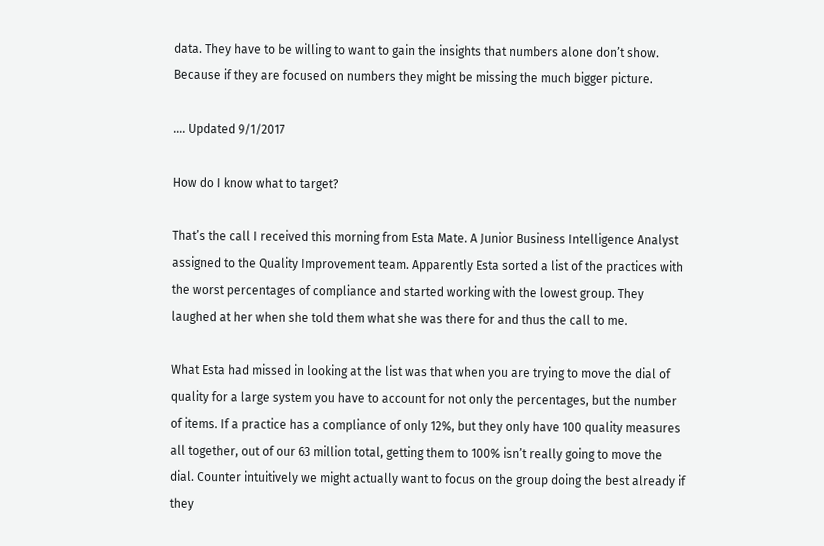data. They have to be willing to want to gain the insights that numbers alone don’t show. Because if they are focused on numbers they might be missing the much bigger picture.

…. Updated 9/1/2017

How do I know what to target?

That’s the call I received this morning from Esta Mate. A Junior Business Intelligence Analyst assigned to the Quality Improvement team. Apparently Esta sorted a list of the practices with the worst percentages of compliance and started working with the lowest group. They laughed at her when she told them what she was there for and thus the call to me.

What Esta had missed in looking at the list was that when you are trying to move the dial of quality for a large system you have to account for not only the percentages, but the number of items. If a practice has a compliance of only 12%, but they only have 100 quality measures all together, out of our 63 million total, getting them to 100% isn’t really going to move the dial. Counter intuitively we might actually want to focus on the group doing the best already if they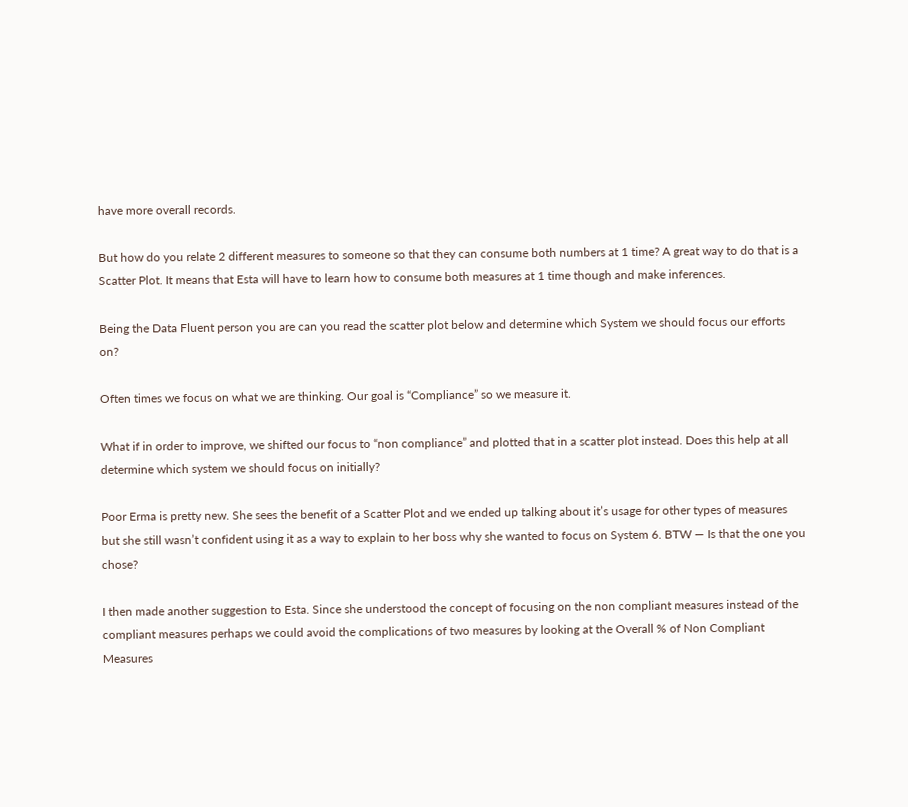have more overall records.

But how do you relate 2 different measures to someone so that they can consume both numbers at 1 time? A great way to do that is a Scatter Plot. It means that Esta will have to learn how to consume both measures at 1 time though and make inferences.

Being the Data Fluent person you are can you read the scatter plot below and determine which System we should focus our efforts on?

Often times we focus on what we are thinking. Our goal is “Compliance” so we measure it.

What if in order to improve, we shifted our focus to “non compliance” and plotted that in a scatter plot instead. Does this help at all determine which system we should focus on initially?

Poor Erma is pretty new. She sees the benefit of a Scatter Plot and we ended up talking about it’s usage for other types of measures but she still wasn’t confident using it as a way to explain to her boss why she wanted to focus on System 6. BTW — Is that the one you chose?

I then made another suggestion to Esta. Since she understood the concept of focusing on the non compliant measures instead of the compliant measures perhaps we could avoid the complications of two measures by looking at the Overall % of Non Compliant Measures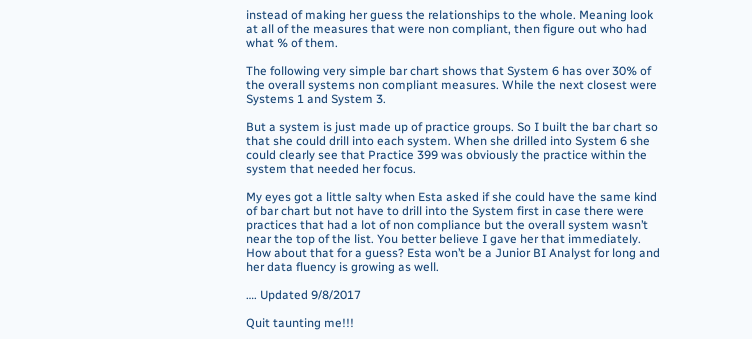instead of making her guess the relationships to the whole. Meaning look at all of the measures that were non compliant, then figure out who had what % of them.

The following very simple bar chart shows that System 6 has over 30% of the overall systems non compliant measures. While the next closest were Systems 1 and System 3.

But a system is just made up of practice groups. So I built the bar chart so that she could drill into each system. When she drilled into System 6 she could clearly see that Practice 399 was obviously the practice within the system that needed her focus.

My eyes got a little salty when Esta asked if she could have the same kind of bar chart but not have to drill into the System first in case there were practices that had a lot of non compliance but the overall system wasn’t near the top of the list. You better believe I gave her that immediately. How about that for a guess? Esta won’t be a Junior BI Analyst for long and her data fluency is growing as well.

…. Updated 9/8/2017

Quit taunting me!!!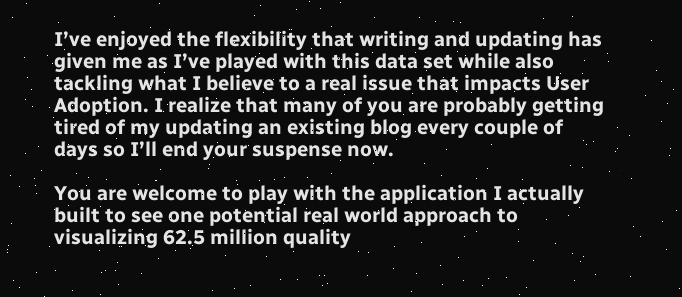I’ve enjoyed the flexibility that writing and updating has given me as I’ve played with this data set while also tackling what I believe to a real issue that impacts User Adoption. I realize that many of you are probably getting tired of my updating an existing blog every couple of days so I’ll end your suspense now.

You are welcome to play with the application I actually built to see one potential real world approach to visualizing 62.5 million quality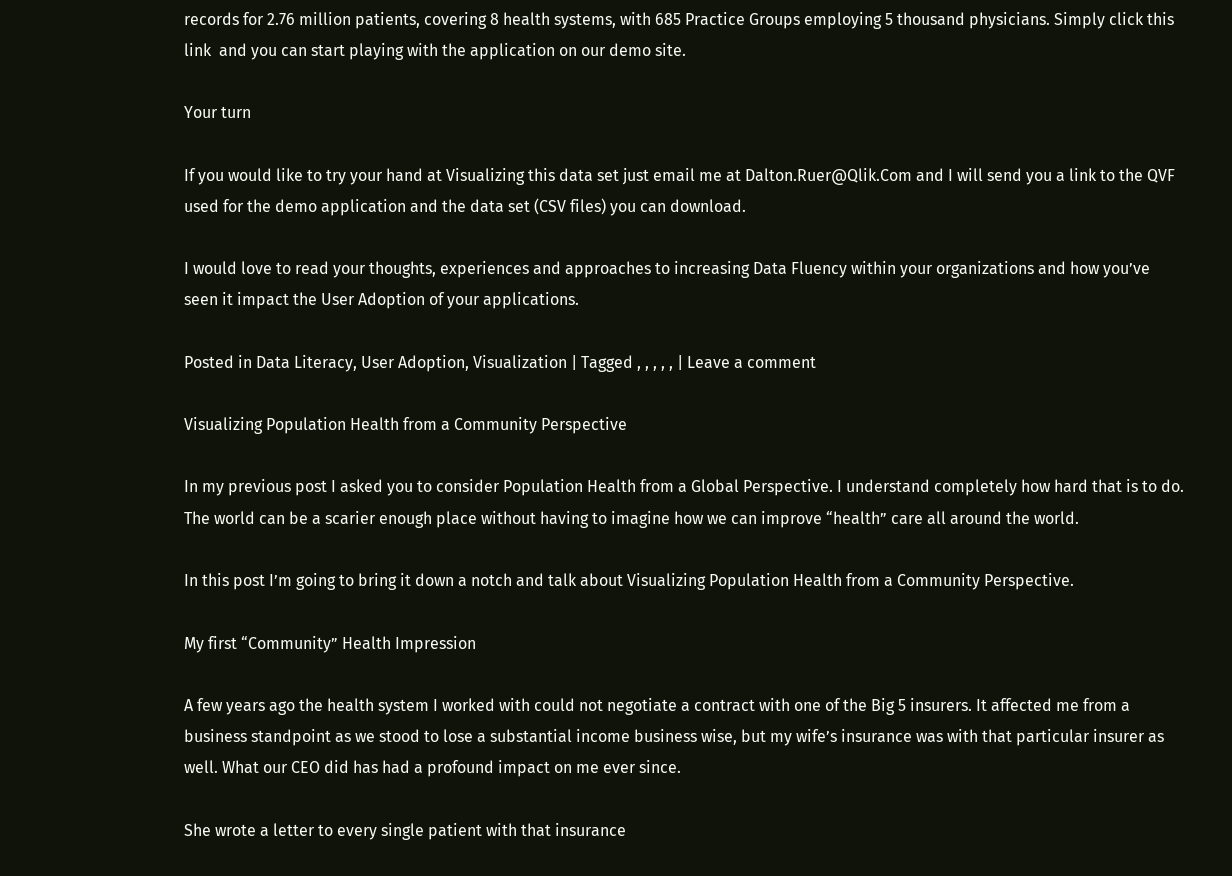records for 2.76 million patients, covering 8 health systems, with 685 Practice Groups employing 5 thousand physicians. Simply click this link  and you can start playing with the application on our demo site.

Your turn

If you would like to try your hand at Visualizing this data set just email me at Dalton.Ruer@Qlik.Com and I will send you a link to the QVF used for the demo application and the data set (CSV files) you can download.

I would love to read your thoughts, experiences and approaches to increasing Data Fluency within your organizations and how you’ve seen it impact the User Adoption of your applications.

Posted in Data Literacy, User Adoption, Visualization | Tagged , , , , , | Leave a comment

Visualizing Population Health from a Community Perspective

In my previous post I asked you to consider Population Health from a Global Perspective. I understand completely how hard that is to do.  The world can be a scarier enough place without having to imagine how we can improve “health” care all around the world.

In this post I’m going to bring it down a notch and talk about Visualizing Population Health from a Community Perspective.

My first “Community” Health Impression

A few years ago the health system I worked with could not negotiate a contract with one of the Big 5 insurers. It affected me from a business standpoint as we stood to lose a substantial income business wise, but my wife’s insurance was with that particular insurer as well. What our CEO did has had a profound impact on me ever since.

She wrote a letter to every single patient with that insurance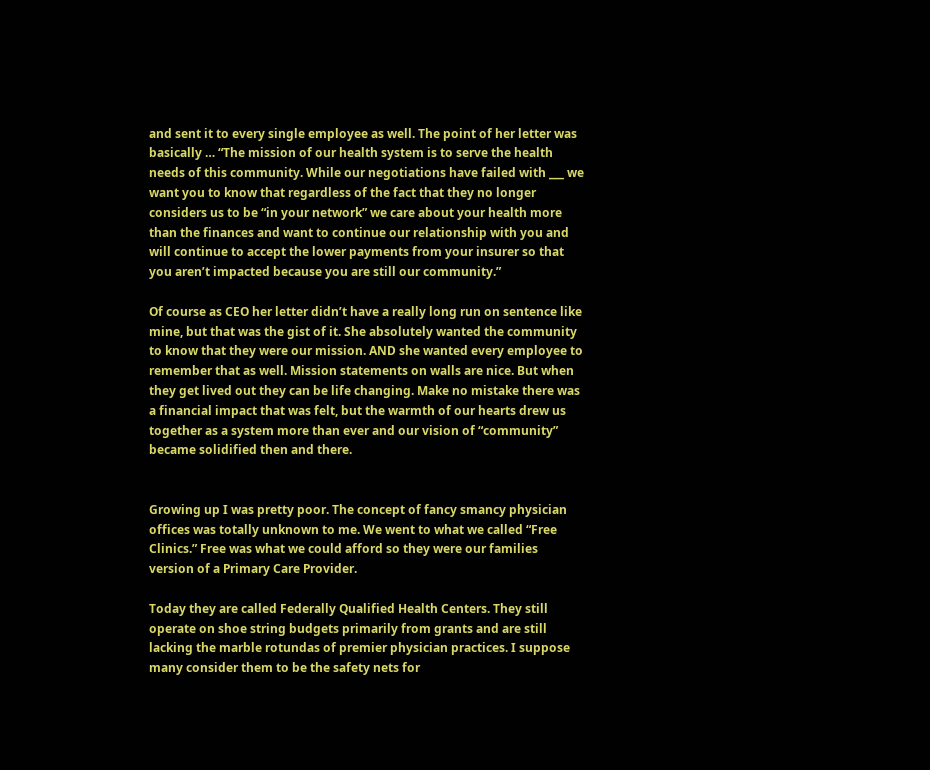and sent it to every single employee as well. The point of her letter was basically … “The mission of our health system is to serve the health needs of this community. While our negotiations have failed with ___ we want you to know that regardless of the fact that they no longer considers us to be “in your network” we care about your health more than the finances and want to continue our relationship with you and will continue to accept the lower payments from your insurer so that you aren’t impacted because you are still our community.”

Of course as CEO her letter didn’t have a really long run on sentence like mine, but that was the gist of it. She absolutely wanted the community to know that they were our mission. AND she wanted every employee to remember that as well. Mission statements on walls are nice. But when they get lived out they can be life changing. Make no mistake there was a financial impact that was felt, but the warmth of our hearts drew us together as a system more than ever and our vision of “community” became solidified then and there.


Growing up I was pretty poor. The concept of fancy smancy physician offices was totally unknown to me. We went to what we called “Free Clinics.” Free was what we could afford so they were our families version of a Primary Care Provider.

Today they are called Federally Qualified Health Centers. They still operate on shoe string budgets primarily from grants and are still lacking the marble rotundas of premier physician practices. I suppose many consider them to be the safety nets for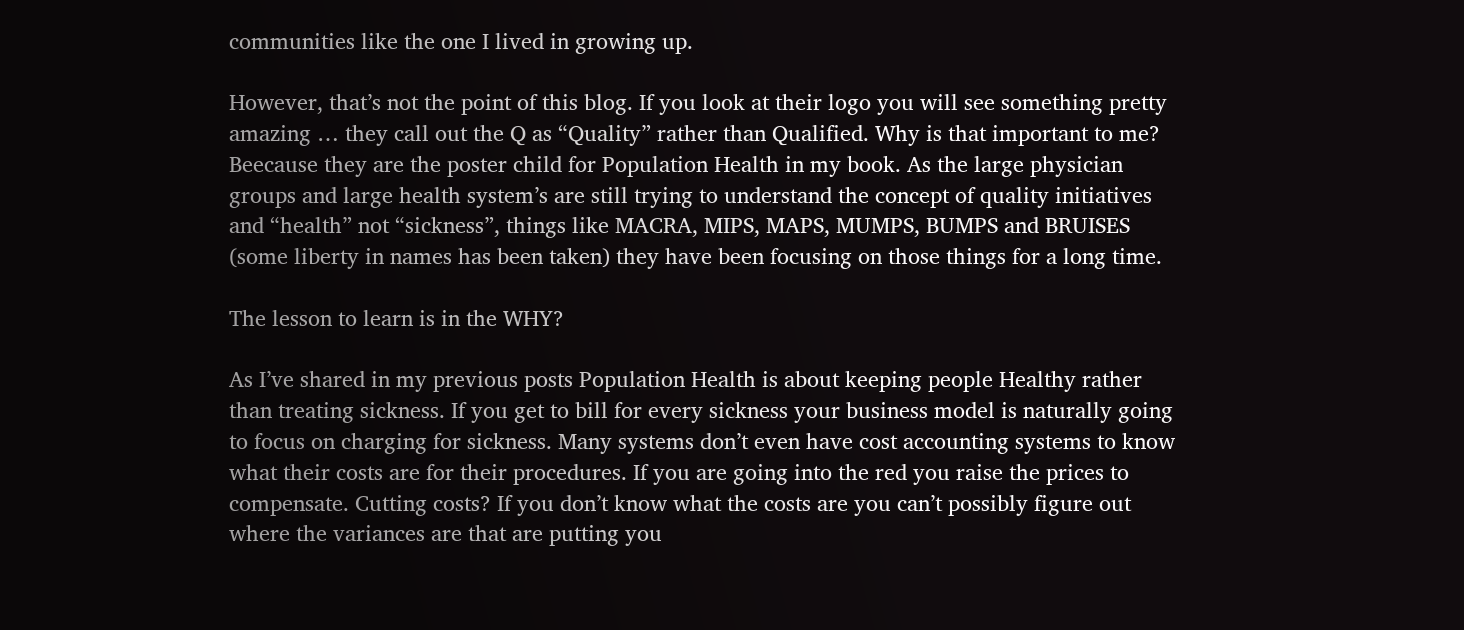communities like the one I lived in growing up.

However, that’s not the point of this blog. If you look at their logo you will see something pretty amazing … they call out the Q as “Quality” rather than Qualified. Why is that important to me? Beecause they are the poster child for Population Health in my book. As the large physician groups and large health system’s are still trying to understand the concept of quality initiatives and “health” not “sickness”, things like MACRA, MIPS, MAPS, MUMPS, BUMPS and BRUISES (some liberty in names has been taken) they have been focusing on those things for a long time.

The lesson to learn is in the WHY?

As I’ve shared in my previous posts Population Health is about keeping people Healthy rather than treating sickness. If you get to bill for every sickness your business model is naturally going to focus on charging for sickness. Many systems don’t even have cost accounting systems to know what their costs are for their procedures. If you are going into the red you raise the prices to compensate. Cutting costs? If you don’t know what the costs are you can’t possibly figure out where the variances are that are putting you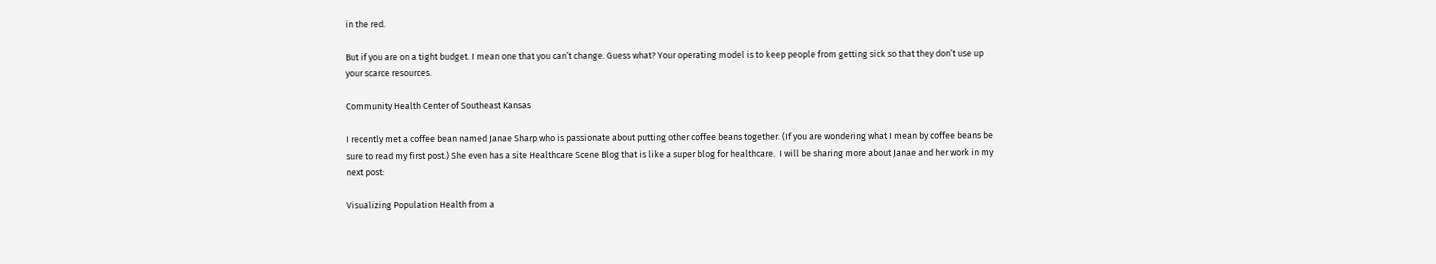in the red.

But if you are on a tight budget. I mean one that you can’t change. Guess what? Your operating model is to keep people from getting sick so that they don’t use up your scarce resources.

Community Health Center of Southeast Kansas

I recently met a coffee bean named Janae Sharp who is passionate about putting other coffee beans together. (If you are wondering what I mean by coffee beans be sure to read my first post.) She even has a site Healthcare Scene Blog that is like a super blog for healthcare.  I will be sharing more about Janae and her work in my next post:

Visualizing Population Health from a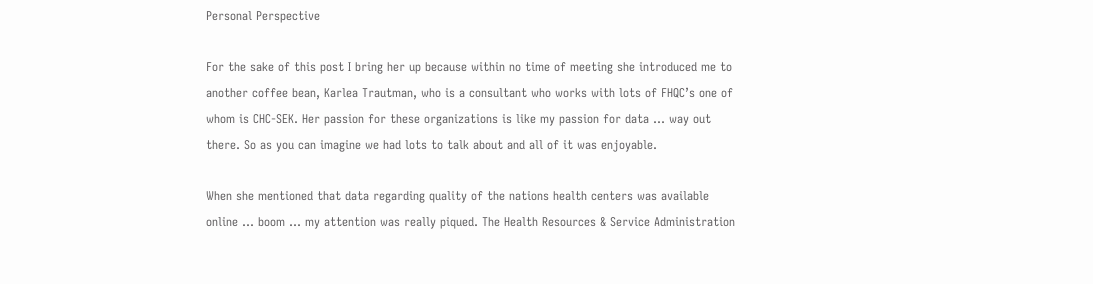Personal Perspective

For the sake of this post I bring her up because within no time of meeting she introduced me to another coffee bean, Karlea Trautman, who is a consultant who works with lots of FHQC’s one of whom is CHC-SEK. Her passion for these organizations is like my passion for data … way out there. So as you can imagine we had lots to talk about and all of it was enjoyable.

When she mentioned that data regarding quality of the nations health centers was available online … boom … my attention was really piqued. The Health Resources & Service Administration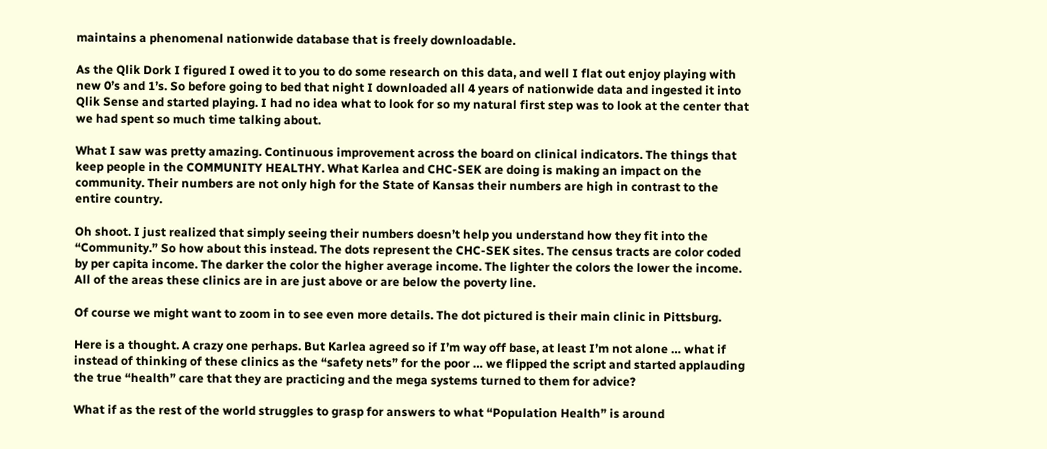maintains a phenomenal nationwide database that is freely downloadable.

As the Qlik Dork I figured I owed it to you to do some research on this data, and well I flat out enjoy playing with new 0’s and 1’s. So before going to bed that night I downloaded all 4 years of nationwide data and ingested it into Qlik Sense and started playing. I had no idea what to look for so my natural first step was to look at the center that we had spent so much time talking about.

What I saw was pretty amazing. Continuous improvement across the board on clinical indicators. The things that keep people in the COMMUNITY HEALTHY. What Karlea and CHC-SEK are doing is making an impact on the community. Their numbers are not only high for the State of Kansas their numbers are high in contrast to the entire country.

Oh shoot. I just realized that simply seeing their numbers doesn’t help you understand how they fit into the “Community.” So how about this instead. The dots represent the CHC-SEK sites. The census tracts are color coded by per capita income. The darker the color the higher average income. The lighter the colors the lower the income. All of the areas these clinics are in are just above or are below the poverty line.

Of course we might want to zoom in to see even more details. The dot pictured is their main clinic in Pittsburg.

Here is a thought. A crazy one perhaps. But Karlea agreed so if I’m way off base, at least I’m not alone … what if instead of thinking of these clinics as the “safety nets” for the poor … we flipped the script and started applauding the true “health” care that they are practicing and the mega systems turned to them for advice?

What if as the rest of the world struggles to grasp for answers to what “Population Health” is around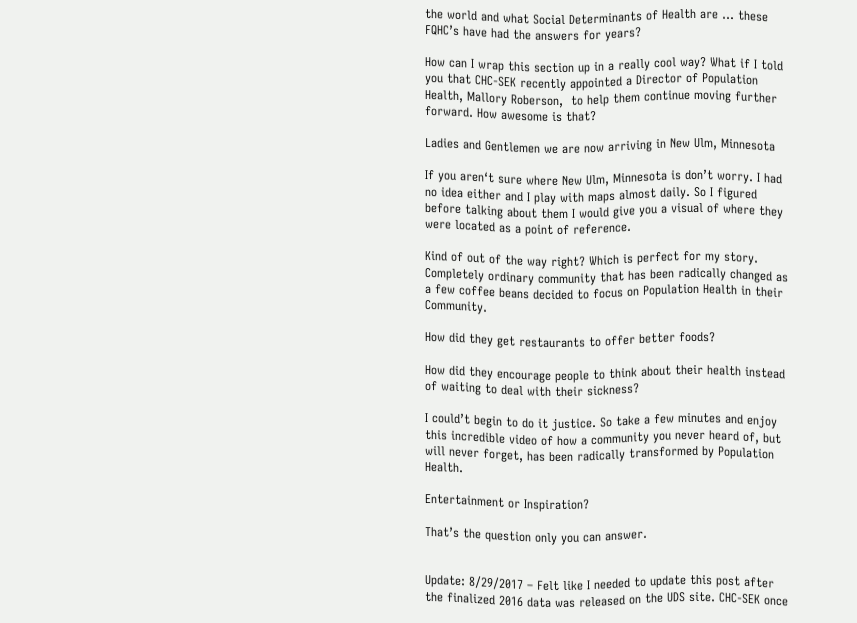the world and what Social Determinants of Health are … these FQHC’s have had the answers for years?

How can I wrap this section up in a really cool way? What if I told you that CHC-SEK recently appointed a Director of Population Health, Mallory Roberson,  to help them continue moving further forward. How awesome is that?

Ladies and Gentlemen we are now arriving in New Ulm, Minnesota

If you aren‘t sure where New Ulm, Minnesota is don’t worry. I had no idea either and I play with maps almost daily. So I figured before talking about them I would give you a visual of where they were located as a point of reference.

Kind of out of the way right? Which is perfect for my story. Completely ordinary community that has been radically changed as a few coffee beans decided to focus on Population Health in their Community.

How did they get restaurants to offer better foods?

How did they encourage people to think about their health instead of waiting to deal with their sickness?

I could’t begin to do it justice. So take a few minutes and enjoy this incredible video of how a community you never heard of, but will never forget, has been radically transformed by Population Health.

Entertainment or Inspiration?

That’s the question only you can answer.


Update: 8/29/2017 – Felt like I needed to update this post after the finalized 2016 data was released on the UDS site. CHC-SEK once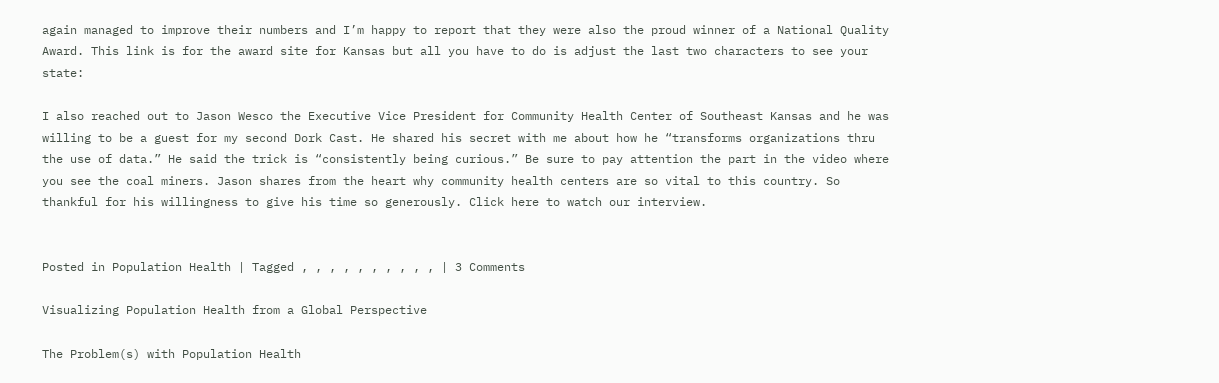again managed to improve their numbers and I’m happy to report that they were also the proud winner of a National Quality Award. This link is for the award site for Kansas but all you have to do is adjust the last two characters to see your state:

I also reached out to Jason Wesco the Executive Vice President for Community Health Center of Southeast Kansas and he was willing to be a guest for my second Dork Cast. He shared his secret with me about how he “transforms organizations thru the use of data.” He said the trick is “consistently being curious.” Be sure to pay attention the part in the video where you see the coal miners. Jason shares from the heart why community health centers are so vital to this country. So thankful for his willingness to give his time so generously. Click here to watch our interview.


Posted in Population Health | Tagged , , , , , , , , , , | 3 Comments

Visualizing Population Health from a Global Perspective

The Problem(s) with Population Health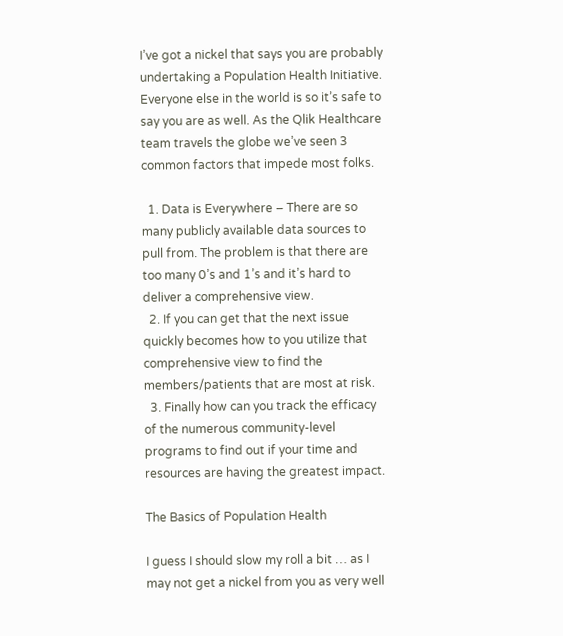I’ve got a nickel that says you are probably undertaking a Population Health Initiative. Everyone else in the world is so it’s safe to say you are as well. As the Qlik Healthcare team travels the globe we’ve seen 3 common factors that impede most folks.

  1. Data is Everywhere – There are so many publicly available data sources to pull from. The problem is that there are too many 0’s and 1’s and it’s hard to deliver a comprehensive view.
  2. If you can get that the next issue quickly becomes how to you utilize that comprehensive view to find the members/patients that are most at risk.
  3. Finally how can you track the efficacy of the numerous community-level programs to find out if your time and resources are having the greatest impact.

The Basics of Population Health

I guess I should slow my roll a bit … as I may not get a nickel from you as very well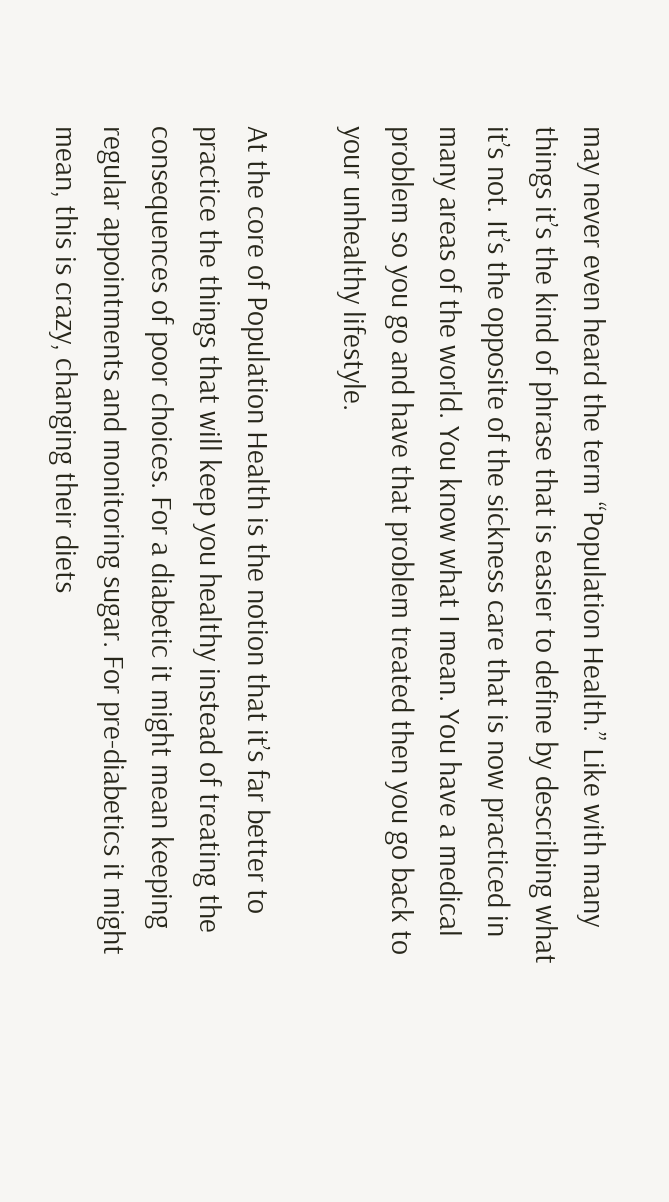may never even heard the term “Population Health.” Like with many things it’s the kind of phrase that is easier to define by describing what it’s not. It’s the opposite of the sickness care that is now practiced in many areas of the world. You know what I mean. You have a medical problem so you go and have that problem treated then you go back to your unhealthy lifestyle.

At the core of Population Health is the notion that it’s far better to practice the things that will keep you healthy instead of treating the consequences of poor choices. For a diabetic it might mean keeping regular appointments and monitoring sugar. For pre-diabetics it might mean, this is crazy, changing their diets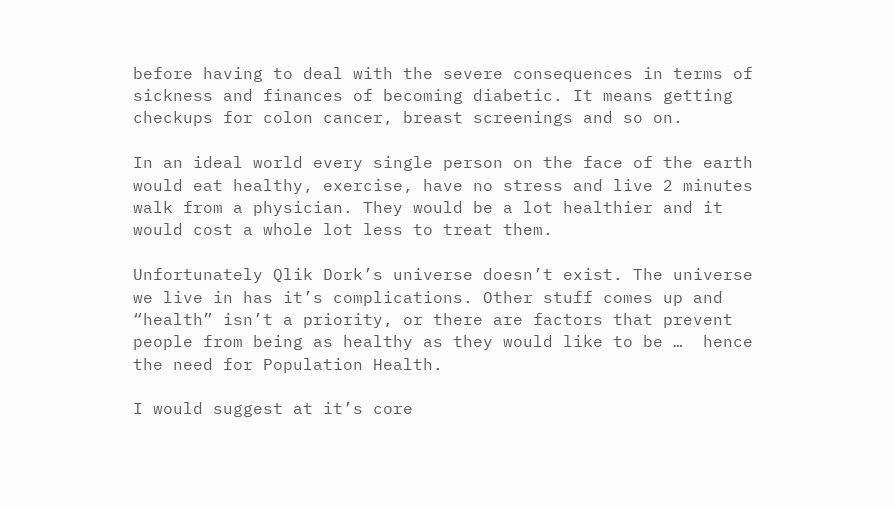before having to deal with the severe consequences in terms of sickness and finances of becoming diabetic. It means getting checkups for colon cancer, breast screenings and so on.

In an ideal world every single person on the face of the earth would eat healthy, exercise, have no stress and live 2 minutes walk from a physician. They would be a lot healthier and it would cost a whole lot less to treat them.

Unfortunately Qlik Dork’s universe doesn’t exist. The universe we live in has it’s complications. Other stuff comes up and “health” isn’t a priority, or there are factors that prevent people from being as healthy as they would like to be …  hence the need for Population Health.

I would suggest at it’s core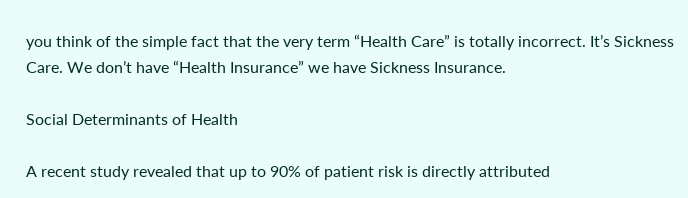you think of the simple fact that the very term “Health Care” is totally incorrect. It’s Sickness Care. We don’t have “Health Insurance” we have Sickness Insurance.

Social Determinants of Health

A recent study revealed that up to 90% of patient risk is directly attributed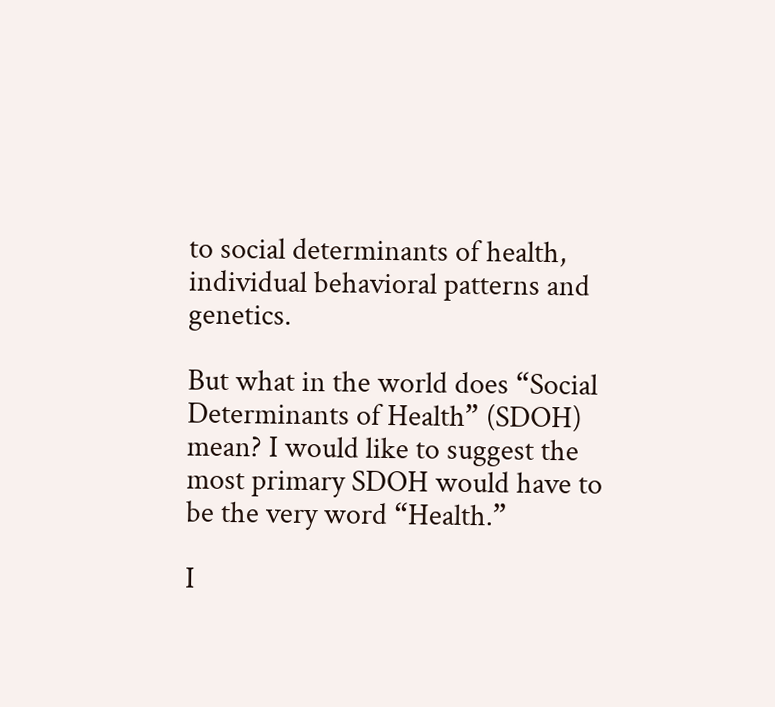to social determinants of health, individual behavioral patterns and genetics.

But what in the world does “Social Determinants of Health” (SDOH) mean? I would like to suggest the most primary SDOH would have to be the very word “Health.”

I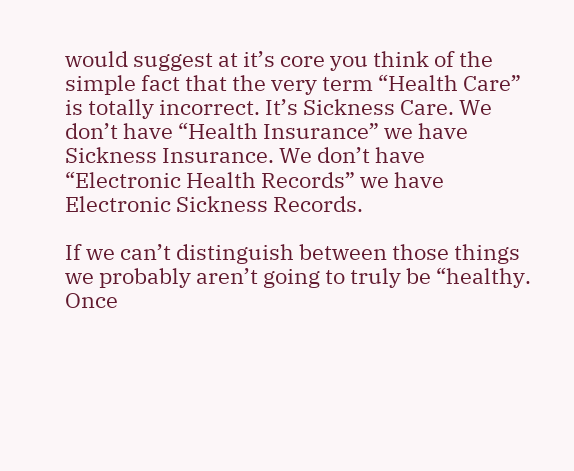would suggest at it’s core you think of the simple fact that the very term “Health Care” is totally incorrect. It’s Sickness Care. We don’t have “Health Insurance” we have Sickness Insurance. We don’t have “Electronic Health Records” we have Electronic Sickness Records.

If we can’t distinguish between those things we probably aren’t going to truly be “healthy. Once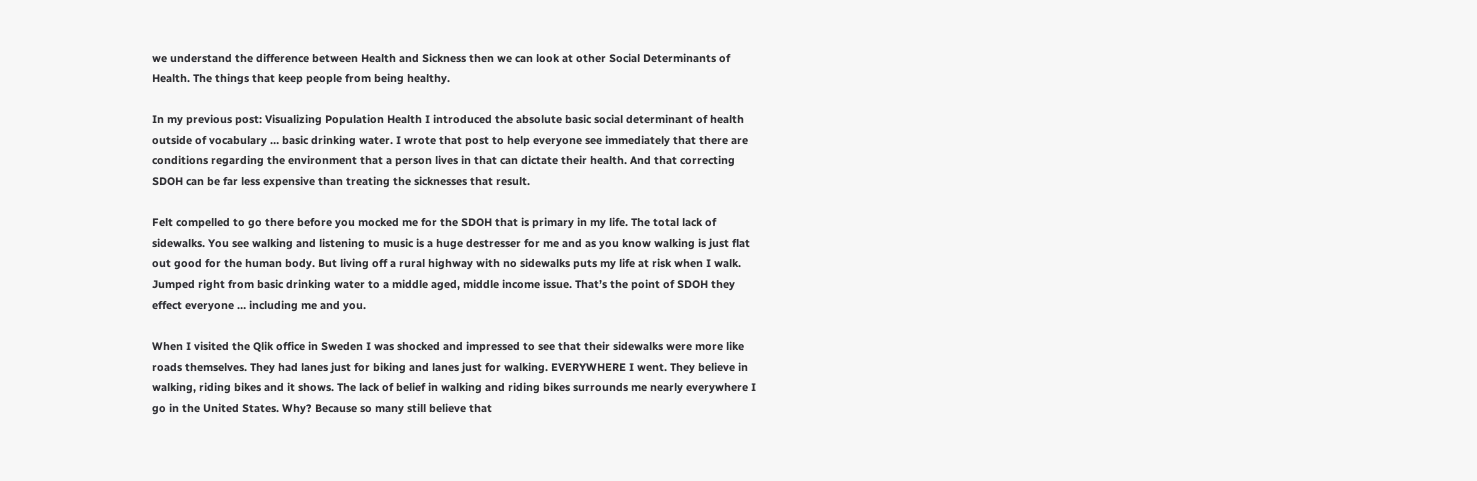we understand the difference between Health and Sickness then we can look at other Social Determinants of Health. The things that keep people from being healthy.

In my previous post: Visualizing Population Health I introduced the absolute basic social determinant of health outside of vocabulary … basic drinking water. I wrote that post to help everyone see immediately that there are conditions regarding the environment that a person lives in that can dictate their health. And that correcting SDOH can be far less expensive than treating the sicknesses that result.

Felt compelled to go there before you mocked me for the SDOH that is primary in my life. The total lack of sidewalks. You see walking and listening to music is a huge destresser for me and as you know walking is just flat out good for the human body. But living off a rural highway with no sidewalks puts my life at risk when I walk. Jumped right from basic drinking water to a middle aged, middle income issue. That’s the point of SDOH they effect everyone … including me and you.

When I visited the Qlik office in Sweden I was shocked and impressed to see that their sidewalks were more like roads themselves. They had lanes just for biking and lanes just for walking. EVERYWHERE I went. They believe in walking, riding bikes and it shows. The lack of belief in walking and riding bikes surrounds me nearly everywhere I go in the United States. Why? Because so many still believe that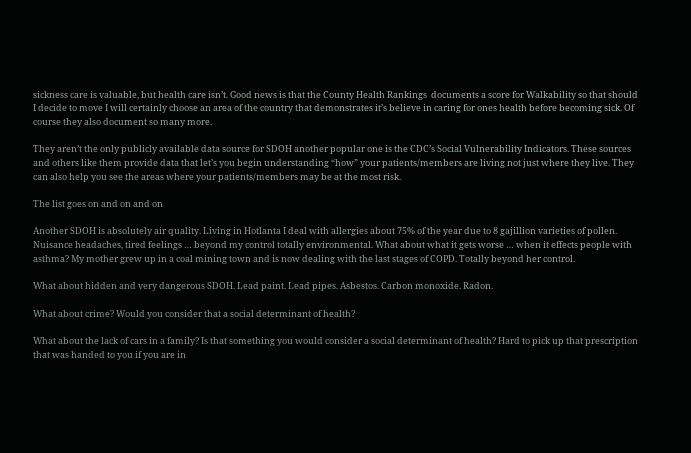sickness care is valuable, but health care isn’t. Good news is that the County Health Rankings  documents a score for Walkability so that should I decide to move I will certainly choose an area of the country that demonstrates it’s believe in caring for ones health before becoming sick. Of course they also document so many more.

They aren’t the only publicly available data source for SDOH another popular one is the CDC’s Social Vulnerability Indicators. These sources and others like them provide data that let’s you begin understanding “how” your patients/members are living not just where they live. They can also help you see the areas where your patients/members may be at the most risk.

The list goes on and on and on

Another SDOH is absolutely air quality. Living in Hotlanta I deal with allergies about 75% of the year due to 8 gajillion varieties of pollen. Nuisance headaches, tired feelings … beyond my control totally environmental. What about what it gets worse … when it effects people with asthma? My mother grew up in a coal mining town and is now dealing with the last stages of COPD. Totally beyond her control.

What about hidden and very dangerous SDOH. Lead paint. Lead pipes. Asbestos. Carbon monoxide. Radon.

What about crime? Would you consider that a social determinant of health?

What about the lack of cars in a family? Is that something you would consider a social determinant of health? Hard to pick up that prescription that was handed to you if you are in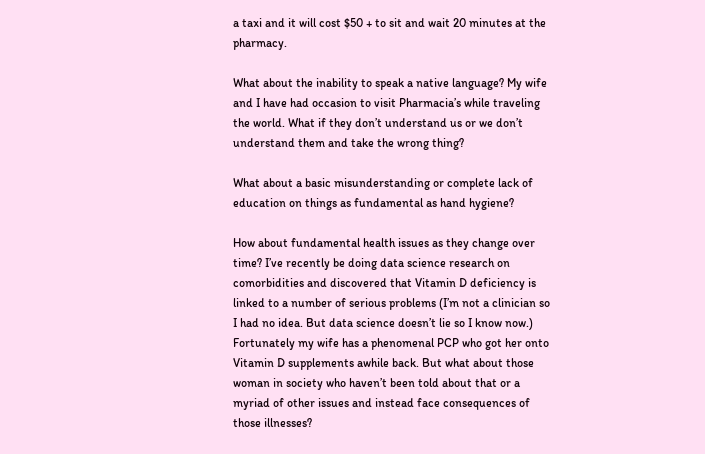a taxi and it will cost $50 + to sit and wait 20 minutes at the pharmacy.

What about the inability to speak a native language? My wife and I have had occasion to visit Pharmacia’s while traveling the world. What if they don’t understand us or we don’t understand them and take the wrong thing?

What about a basic misunderstanding or complete lack of education on things as fundamental as hand hygiene?

How about fundamental health issues as they change over time? I’ve recently be doing data science research on comorbidities and discovered that Vitamin D deficiency is linked to a number of serious problems (I’m not a clinician so I had no idea. But data science doesn’t lie so I know now.) Fortunately my wife has a phenomenal PCP who got her onto Vitamin D supplements awhile back. But what about those woman in society who haven’t been told about that or a myriad of other issues and instead face consequences of those illnesses?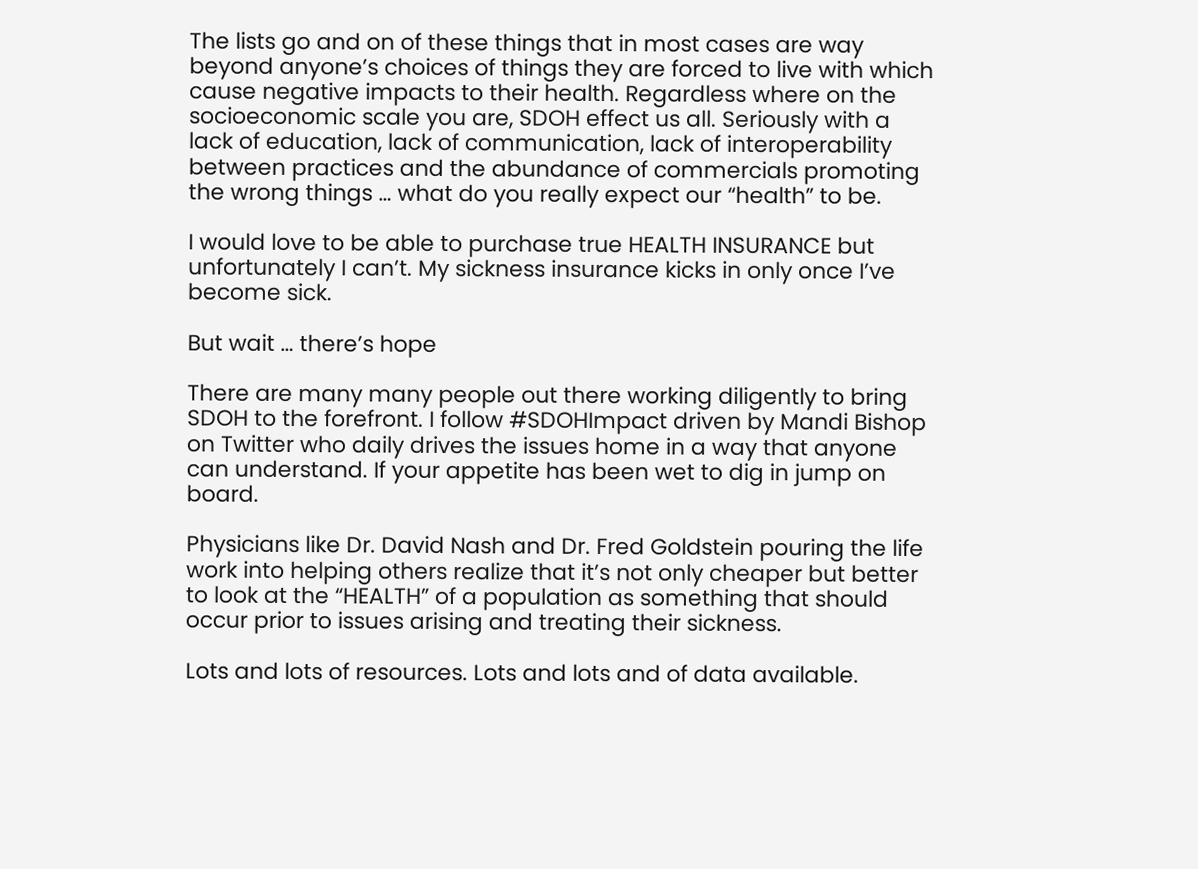The lists go and on of these things that in most cases are way beyond anyone’s choices of things they are forced to live with which cause negative impacts to their health. Regardless where on the socioeconomic scale you are, SDOH effect us all. Seriously with a lack of education, lack of communication, lack of interoperability between practices and the abundance of commercials promoting the wrong things … what do you really expect our “health” to be.

I would love to be able to purchase true HEALTH INSURANCE but unfortunately I can’t. My sickness insurance kicks in only once I’ve become sick.

But wait … there’s hope

There are many many people out there working diligently to bring SDOH to the forefront. I follow #SDOHImpact driven by Mandi Bishop on Twitter who daily drives the issues home in a way that anyone can understand. If your appetite has been wet to dig in jump on board.

Physicians like Dr. David Nash and Dr. Fred Goldstein pouring the life work into helping others realize that it’s not only cheaper but better to look at the “HEALTH” of a population as something that should occur prior to issues arising and treating their sickness.

Lots and lots of resources. Lots and lots and of data available.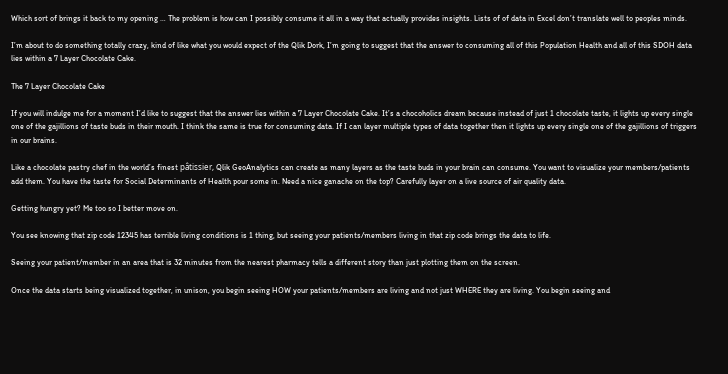Which sort of brings it back to my opening … The problem is how can I possibly consume it all in a way that actually provides insights. Lists of of data in Excel don’t translate well to peoples minds.

I’m about to do something totally crazy, kind of like what you would expect of the Qlik Dork, I’m going to suggest that the answer to consuming all of this Population Health and all of this SDOH data lies within a 7 Layer Chocolate Cake.

The 7 Layer Chocolate Cake

If you will indulge me for a moment I’d like to suggest that the answer lies within a 7 Layer Chocolate Cake. It’s a chocoholics dream because instead of just 1 chocolate taste, it lights up every single one of the gajillions of taste buds in their mouth. I think the same is true for consuming data. If I can layer multiple types of data together then it lights up every single one of the gajillions of triggers in our brains.

Like a chocolate pastry chef in the world’s finest pâtissier, Qlik GeoAnalytics can create as many layers as the taste buds in your brain can consume. You want to visualize your members/patients add them. You have the taste for Social Determinants of Health pour some in. Need a nice ganache on the top? Carefully layer on a live source of air quality data.

Getting hungry yet? Me too so I better move on.

You see knowing that zip code 12345 has terrible living conditions is 1 thing, but seeing your patients/members living in that zip code brings the data to life.

Seeing your patient/member in an area that is 32 minutes from the nearest pharmacy tells a different story than just plotting them on the screen.

Once the data starts being visualized together, in unison, you begin seeing HOW your patients/members are living and not just WHERE they are living. You begin seeing and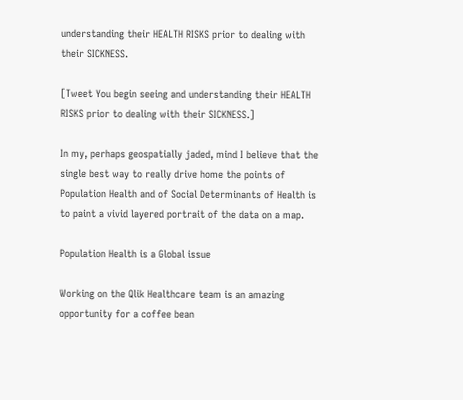understanding their HEALTH RISKS prior to dealing with their SICKNESS.

[Tweet You begin seeing and understanding their HEALTH RISKS prior to dealing with their SICKNESS.]

In my, perhaps geospatially jaded, mind I believe that the single best way to really drive home the points of Population Health and of Social Determinants of Health is to paint a vivid layered portrait of the data on a map.

Population Health is a Global issue

Working on the Qlik Healthcare team is an amazing opportunity for a coffee bean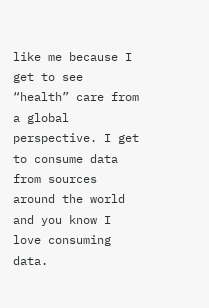like me because I get to see “health” care from a global perspective. I get to consume data from sources around the world and you know I love consuming data.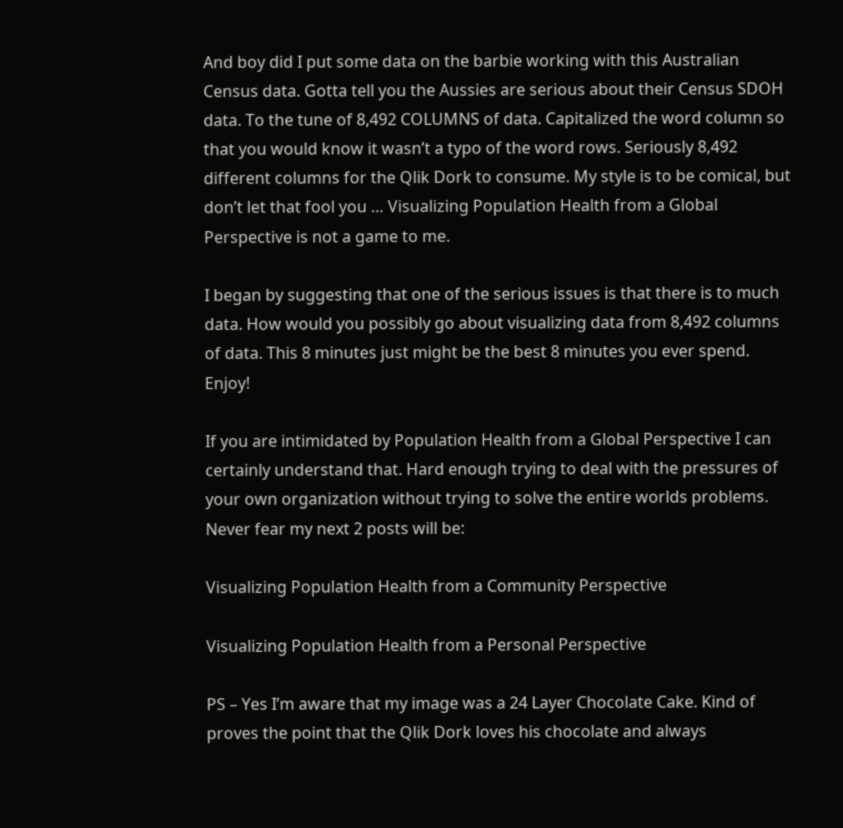And boy did I put some data on the barbie working with this Australian Census data. Gotta tell you the Aussies are serious about their Census SDOH data. To the tune of 8,492 COLUMNS of data. Capitalized the word column so that you would know it wasn’t a typo of the word rows. Seriously 8,492 different columns for the Qlik Dork to consume. My style is to be comical, but don’t let that fool you … Visualizing Population Health from a Global Perspective is not a game to me.

I began by suggesting that one of the serious issues is that there is to much data. How would you possibly go about visualizing data from 8,492 columns of data. This 8 minutes just might be the best 8 minutes you ever spend. Enjoy!

If you are intimidated by Population Health from a Global Perspective I can certainly understand that. Hard enough trying to deal with the pressures of your own organization without trying to solve the entire worlds problems. Never fear my next 2 posts will be:

Visualizing Population Health from a Community Perspective

Visualizing Population Health from a Personal Perspective

PS – Yes I’m aware that my image was a 24 Layer Chocolate Cake. Kind of proves the point that the Qlik Dork loves his chocolate and always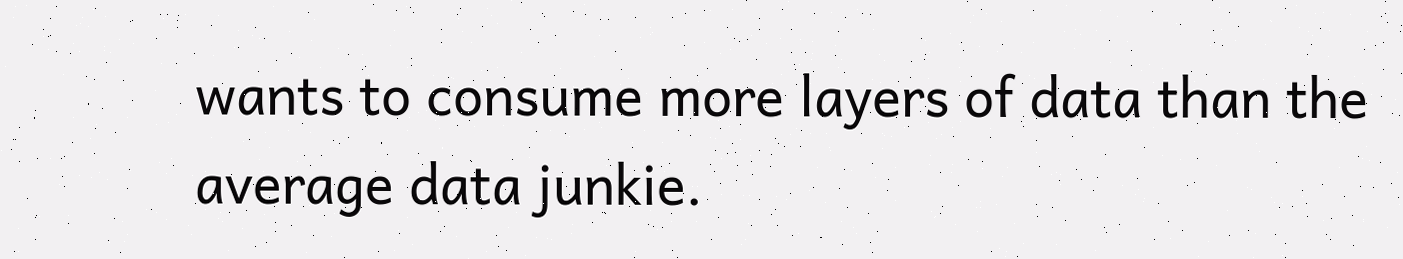wants to consume more layers of data than the average data junkie.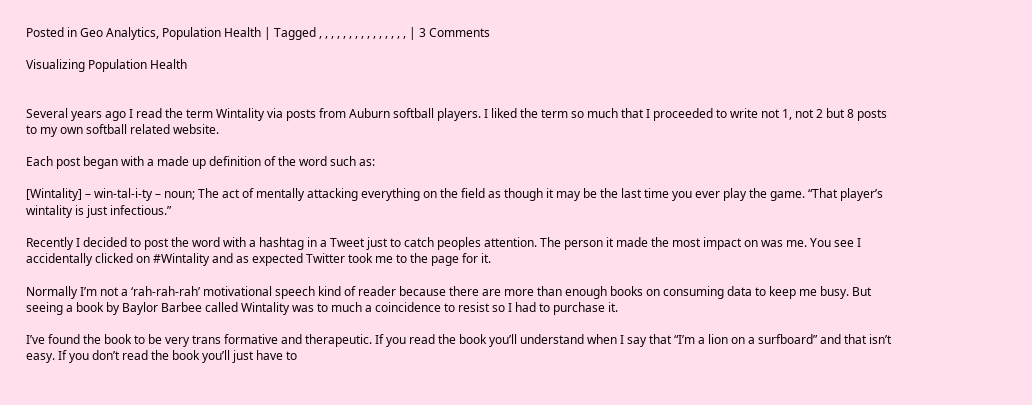Posted in Geo Analytics, Population Health | Tagged , , , , , , , , , , , , , , , | 3 Comments

Visualizing Population Health


Several years ago I read the term Wintality via posts from Auburn softball players. I liked the term so much that I proceeded to write not 1, not 2 but 8 posts to my own softball related website.

Each post began with a made up definition of the word such as:

[Wintality] – win-tal-i-ty – noun; The act of mentally attacking everything on the field as though it may be the last time you ever play the game. “That player’s wintality is just infectious.”

Recently I decided to post the word with a hashtag in a Tweet just to catch peoples attention. The person it made the most impact on was me. You see I accidentally clicked on #Wintality and as expected Twitter took me to the page for it.

Normally I’m not a ‘rah-rah-rah’ motivational speech kind of reader because there are more than enough books on consuming data to keep me busy. But seeing a book by Baylor Barbee called Wintality was to much a coincidence to resist so I had to purchase it.

I’ve found the book to be very trans formative and therapeutic. If you read the book you’ll understand when I say that “I’m a lion on a surfboard” and that isn’t easy. If you don’t read the book you’ll just have to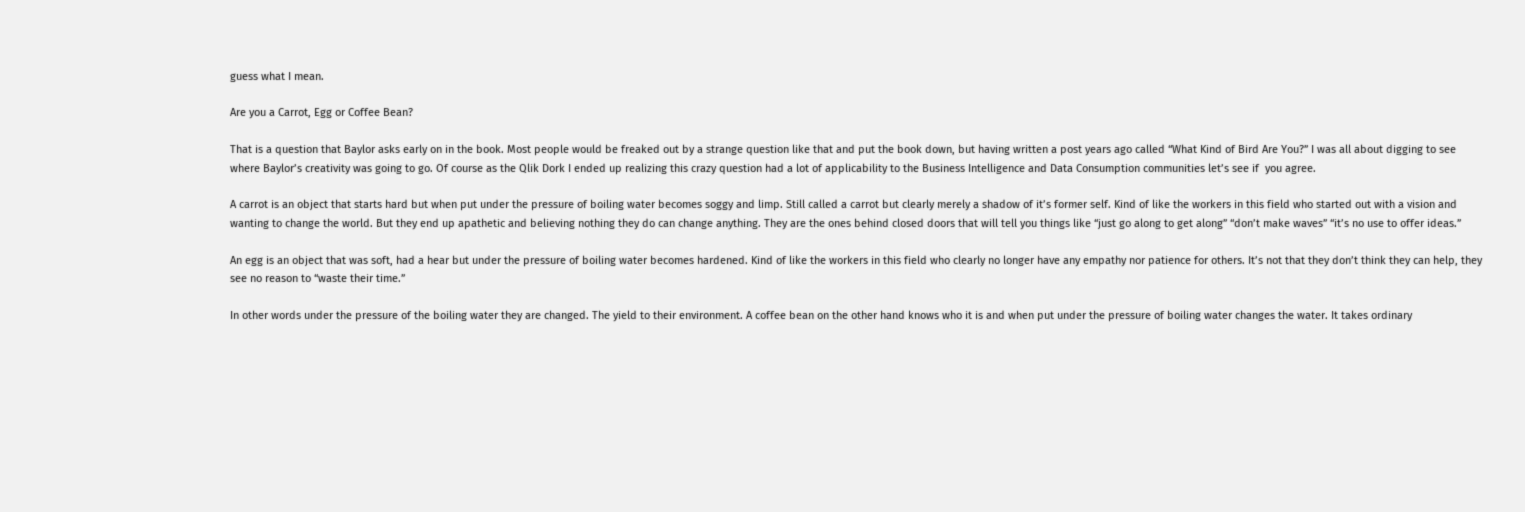guess what I mean.

Are you a Carrot, Egg or Coffee Bean?

That is a question that Baylor asks early on in the book. Most people would be freaked out by a strange question like that and put the book down, but having written a post years ago called “What Kind of Bird Are You?” I was all about digging to see where Baylor’s creativity was going to go. Of course as the Qlik Dork I ended up realizing this crazy question had a lot of applicability to the Business Intelligence and Data Consumption communities let’s see if  you agree.

A carrot is an object that starts hard but when put under the pressure of boiling water becomes soggy and limp. Still called a carrot but clearly merely a shadow of it’s former self. Kind of like the workers in this field who started out with a vision and wanting to change the world. But they end up apathetic and believing nothing they do can change anything. They are the ones behind closed doors that will tell you things like “just go along to get along” “don’t make waves” “it’s no use to offer ideas.”

An egg is an object that was soft, had a hear but under the pressure of boiling water becomes hardened. Kind of like the workers in this field who clearly no longer have any empathy nor patience for others. It’s not that they don’t think they can help, they see no reason to “waste their time.”

In other words under the pressure of the boiling water they are changed. The yield to their environment. A coffee bean on the other hand knows who it is and when put under the pressure of boiling water changes the water. It takes ordinary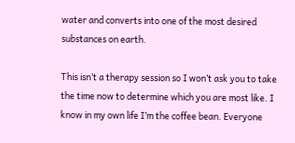water and converts into one of the most desired substances on earth.

This isn’t a therapy session so I won’t ask you to take the time now to determine which you are most like. I know in my own life I’m the coffee bean. Everyone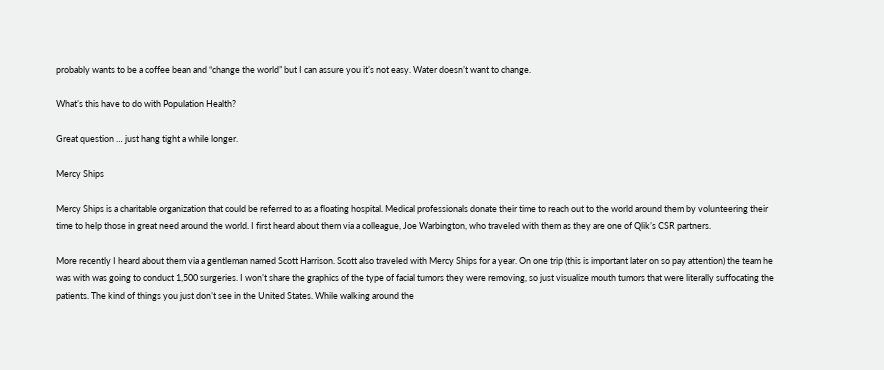probably wants to be a coffee bean and “change the world” but I can assure you it’s not easy. Water doesn’t want to change.

What’s this have to do with Population Health?

Great question … just hang tight a while longer.

Mercy Ships

Mercy Ships is a charitable organization that could be referred to as a floating hospital. Medical professionals donate their time to reach out to the world around them by volunteering their time to help those in great need around the world. I first heard about them via a colleague, Joe Warbington, who traveled with them as they are one of Qlik’s CSR partners.

More recently I heard about them via a gentleman named Scott Harrison. Scott also traveled with Mercy Ships for a year. On one trip (this is important later on so pay attention) the team he was with was going to conduct 1,500 surgeries. I won’t share the graphics of the type of facial tumors they were removing, so just visualize mouth tumors that were literally suffocating the patients. The kind of things you just don’t see in the United States. While walking around the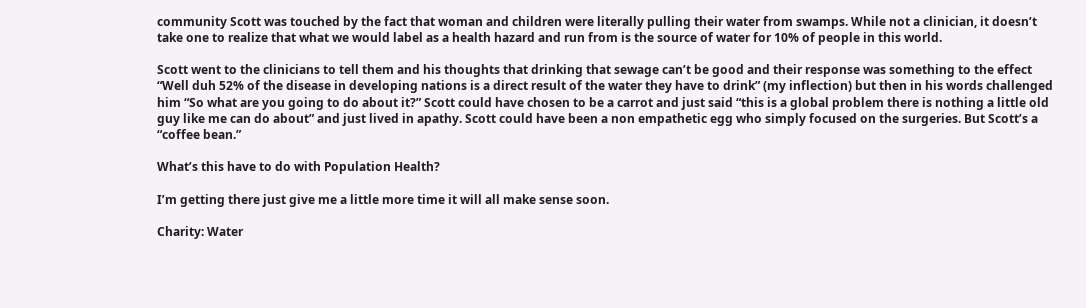community Scott was touched by the fact that woman and children were literally pulling their water from swamps. While not a clinician, it doesn’t take one to realize that what we would label as a health hazard and run from is the source of water for 10% of people in this world.

Scott went to the clinicians to tell them and his thoughts that drinking that sewage can’t be good and their response was something to the effect “Well duh 52% of the disease in developing nations is a direct result of the water they have to drink” (my inflection) but then in his words challenged him “So what are you going to do about it?” Scott could have chosen to be a carrot and just said “this is a global problem there is nothing a little old guy like me can do about” and just lived in apathy. Scott could have been a non empathetic egg who simply focused on the surgeries. But Scott’s a “coffee bean.”

What’s this have to do with Population Health?

I’m getting there just give me a little more time it will all make sense soon.

Charity: Water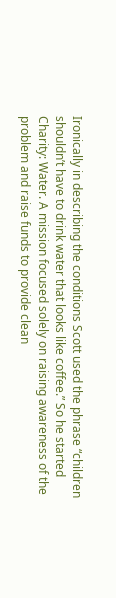Ironically in describing the conditions Scott used the phrase “children shouldn’t have to drink water that looks like coffee.” So he started Charity: Water. A mission focused solely on raising awareness of the problem and raise funds to provide clean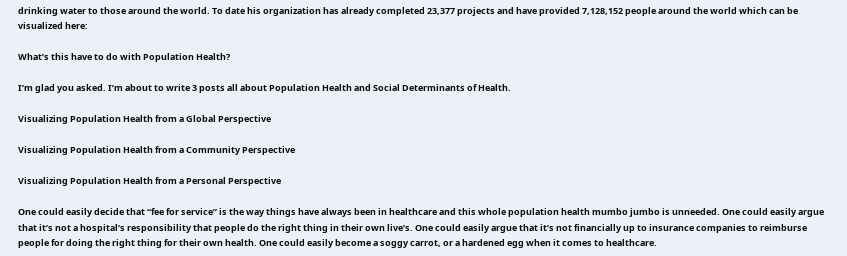drinking water to those around the world. To date his organization has already completed 23,377 projects and have provided 7,128,152 people around the world which can be visualized here:

What’s this have to do with Population Health?

I’m glad you asked. I’m about to write 3 posts all about Population Health and Social Determinants of Health.

Visualizing Population Health from a Global Perspective

Visualizing Population Health from a Community Perspective

Visualizing Population Health from a Personal Perspective

One could easily decide that “fee for service” is the way things have always been in healthcare and this whole population health mumbo jumbo is unneeded. One could easily argue that it’s not a hospital’s responsibility that people do the right thing in their own live’s. One could easily argue that it’s not financially up to insurance companies to reimburse people for doing the right thing for their own health. One could easily become a soggy carrot, or a hardened egg when it comes to healthcare.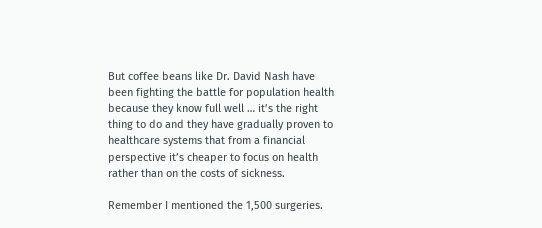But coffee beans like Dr. David Nash have been fighting the battle for population health because they know full well … it’s the right thing to do and they have gradually proven to healthcare systems that from a financial perspective it’s cheaper to focus on health rather than on the costs of sickness.

Remember I mentioned the 1,500 surgeries.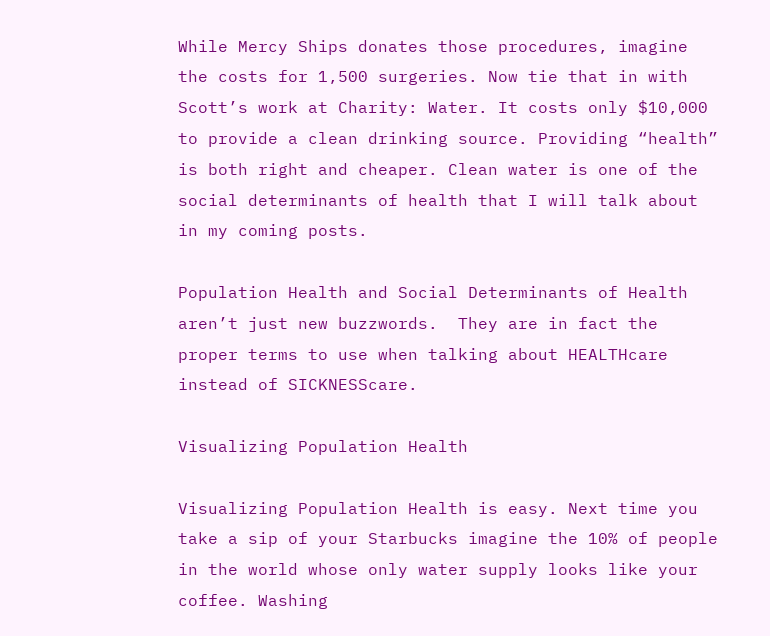While Mercy Ships donates those procedures, imagine the costs for 1,500 surgeries. Now tie that in with Scott’s work at Charity: Water. It costs only $10,000 to provide a clean drinking source. Providing “health” is both right and cheaper. Clean water is one of the social determinants of health that I will talk about in my coming posts.

Population Health and Social Determinants of Health aren’t just new buzzwords.  They are in fact the proper terms to use when talking about HEALTHcare instead of SICKNESScare.

Visualizing Population Health

Visualizing Population Health is easy. Next time you take a sip of your Starbucks imagine the 10% of people in the world whose only water supply looks like your coffee. Washing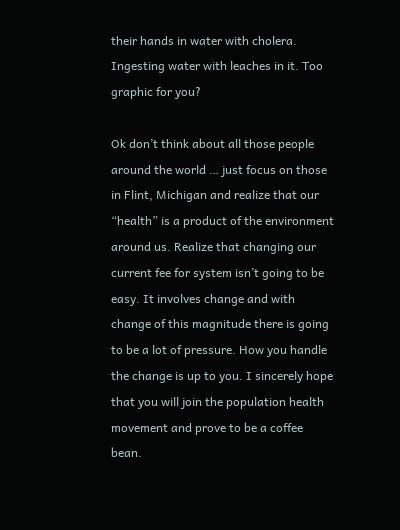their hands in water with cholera. Ingesting water with leaches in it. Too graphic for you?

Ok don’t think about all those people around the world … just focus on those in Flint, Michigan and realize that our “health” is a product of the environment around us. Realize that changing our current fee for system isn’t going to be easy. It involves change and with change of this magnitude there is going to be a lot of pressure. How you handle the change is up to you. I sincerely hope that you will join the population health movement and prove to be a coffee bean.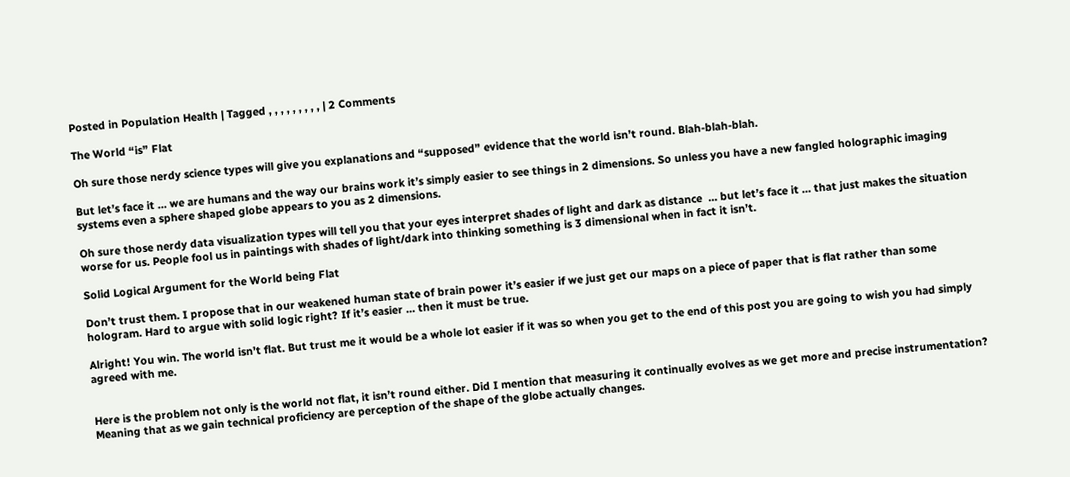Posted in Population Health | Tagged , , , , , , , , , | 2 Comments

The World “is” Flat

Oh sure those nerdy science types will give you explanations and “supposed” evidence that the world isn’t round. Blah-blah-blah.

But let’s face it … we are humans and the way our brains work it’s simply easier to see things in 2 dimensions. So unless you have a new fangled holographic imaging systems even a sphere shaped globe appears to you as 2 dimensions.

Oh sure those nerdy data visualization types will tell you that your eyes interpret shades of light and dark as distance  … but let’s face it … that just makes the situation worse for us. People fool us in paintings with shades of light/dark into thinking something is 3 dimensional when in fact it isn’t.

Solid Logical Argument for the World being Flat

Don’t trust them. I propose that in our weakened human state of brain power it’s easier if we just get our maps on a piece of paper that is flat rather than some hologram. Hard to argue with solid logic right? If it’s easier … then it must be true.

Alright! You win. The world isn’t flat. But trust me it would be a whole lot easier if it was so when you get to the end of this post you are going to wish you had simply agreed with me.


Here is the problem not only is the world not flat, it isn’t round either. Did I mention that measuring it continually evolves as we get more and precise instrumentation? Meaning that as we gain technical proficiency are perception of the shape of the globe actually changes.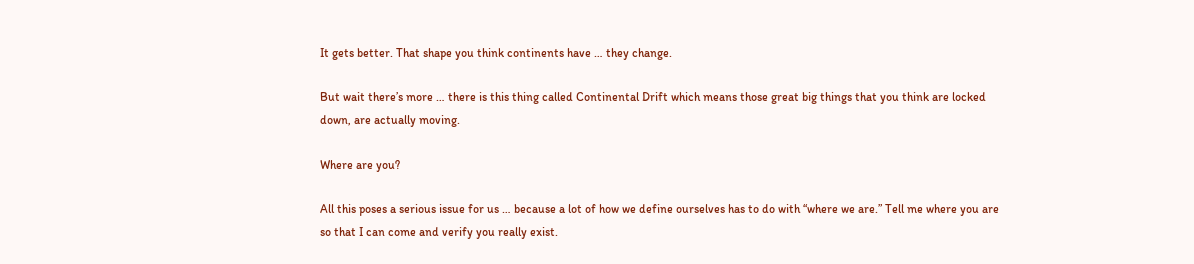It gets better. That shape you think continents have … they change.

But wait there’s more … there is this thing called Continental Drift which means those great big things that you think are locked down, are actually moving.

Where are you?

All this poses a serious issue for us … because a lot of how we define ourselves has to do with “where we are.” Tell me where you are so that I can come and verify you really exist.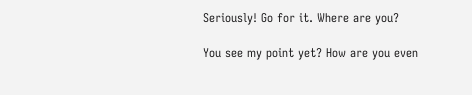Seriously! Go for it. Where are you?

You see my point yet? How are you even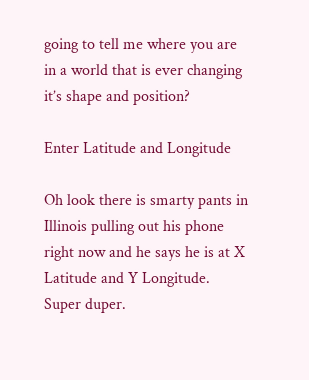going to tell me where you are in a world that is ever changing it’s shape and position?

Enter Latitude and Longitude

Oh look there is smarty pants in Illinois pulling out his phone right now and he says he is at X Latitude and Y Longitude. Super duper.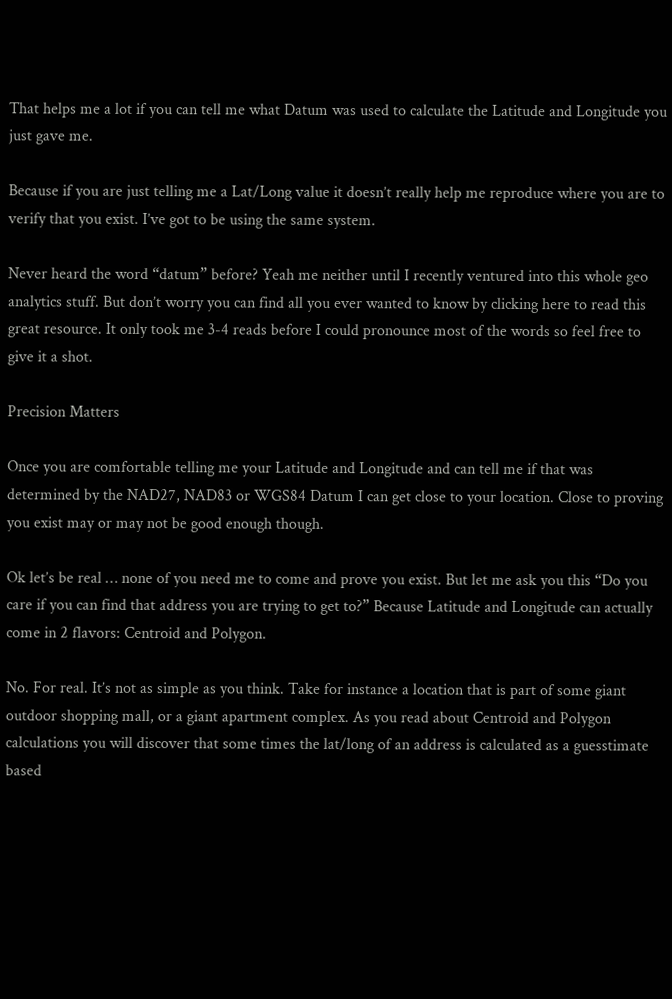That helps me a lot if you can tell me what Datum was used to calculate the Latitude and Longitude you just gave me.

Because if you are just telling me a Lat/Long value it doesn’t really help me reproduce where you are to verify that you exist. I’ve got to be using the same system.

Never heard the word “datum” before? Yeah me neither until I recently ventured into this whole geo analytics stuff. But don’t worry you can find all you ever wanted to know by clicking here to read this great resource. It only took me 3-4 reads before I could pronounce most of the words so feel free to give it a shot.

Precision Matters

Once you are comfortable telling me your Latitude and Longitude and can tell me if that was determined by the NAD27, NAD83 or WGS84 Datum I can get close to your location. Close to proving you exist may or may not be good enough though.

Ok let’s be real … none of you need me to come and prove you exist. But let me ask you this “Do you care if you can find that address you are trying to get to?” Because Latitude and Longitude can actually come in 2 flavors: Centroid and Polygon.

No. For real. It’s not as simple as you think. Take for instance a location that is part of some giant outdoor shopping mall, or a giant apartment complex. As you read about Centroid and Polygon calculations you will discover that some times the lat/long of an address is calculated as a guesstimate based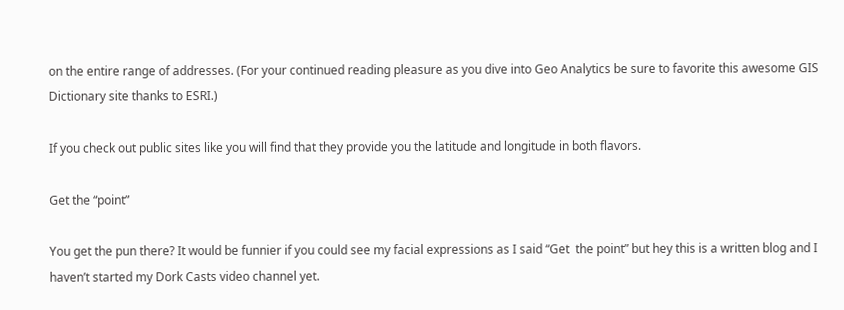on the entire range of addresses. (For your continued reading pleasure as you dive into Geo Analytics be sure to favorite this awesome GIS Dictionary site thanks to ESRI.)

If you check out public sites like you will find that they provide you the latitude and longitude in both flavors.

Get the “point”

You get the pun there? It would be funnier if you could see my facial expressions as I said “Get  the point” but hey this is a written blog and I haven’t started my Dork Casts video channel yet.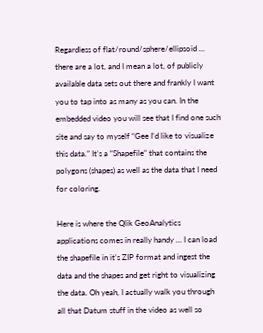Regardless of flat/round/sphere/ellipsoid … there are a lot, and I mean a lot, of publicly available data sets out there and frankly I want you to tap into as many as you can. In the embedded video you will see that I find one such site and say to myself “Gee I’d like to visualize this data.” It’s a “Shapefile” that contains the polygons (shapes) as well as the data that I need for coloring.

Here is where the Qlik GeoAnalytics applications comes in really handy … I can load the shapefile in it’s ZIP format and ingest the data and the shapes and get right to visualizing the data. Oh yeah, I actually walk you through all that Datum stuff in the video as well so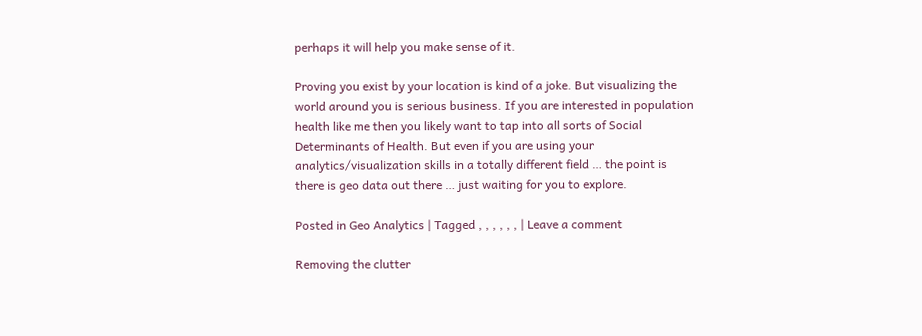perhaps it will help you make sense of it.

Proving you exist by your location is kind of a joke. But visualizing the world around you is serious business. If you are interested in population health like me then you likely want to tap into all sorts of Social Determinants of Health. But even if you are using your analytics/visualization skills in a totally different field … the point is there is geo data out there … just waiting for you to explore.

Posted in Geo Analytics | Tagged , , , , , , | Leave a comment

Removing the clutter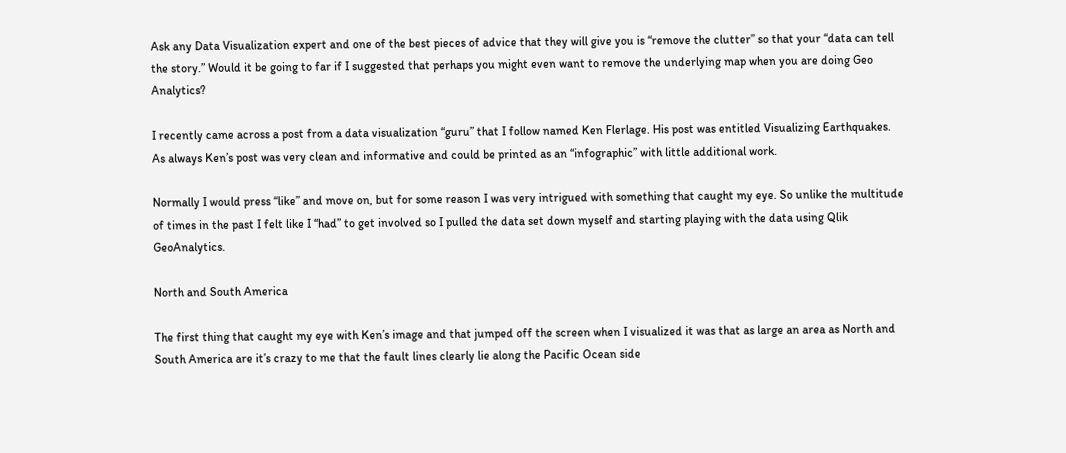Ask any Data Visualization expert and one of the best pieces of advice that they will give you is “remove the clutter” so that your “data can tell the story.” Would it be going to far if I suggested that perhaps you might even want to remove the underlying map when you are doing Geo Analytics?

I recently came across a post from a data visualization “guru” that I follow named Ken Flerlage. His post was entitled Visualizing Earthquakes.  As always Ken’s post was very clean and informative and could be printed as an “infographic” with little additional work.

Normally I would press “like” and move on, but for some reason I was very intrigued with something that caught my eye. So unlike the multitude of times in the past I felt like I “had” to get involved so I pulled the data set down myself and starting playing with the data using Qlik GeoAnalytics.

North and South America

The first thing that caught my eye with Ken’s image and that jumped off the screen when I visualized it was that as large an area as North and South America are it’s crazy to me that the fault lines clearly lie along the Pacific Ocean side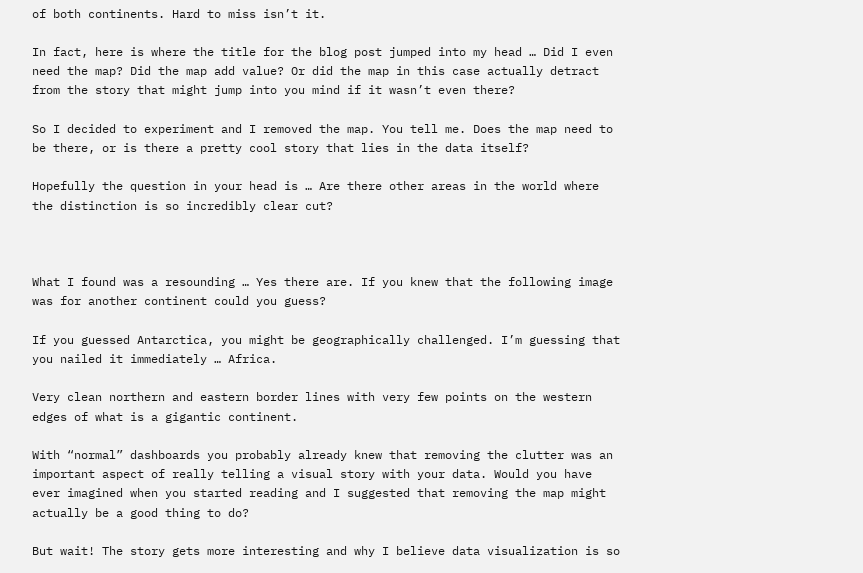of both continents. Hard to miss isn’t it.

In fact, here is where the title for the blog post jumped into my head … Did I even need the map? Did the map add value? Or did the map in this case actually detract from the story that might jump into you mind if it wasn’t even there?

So I decided to experiment and I removed the map. You tell me. Does the map need to be there, or is there a pretty cool story that lies in the data itself?

Hopefully the question in your head is … Are there other areas in the world where the distinction is so incredibly clear cut?



What I found was a resounding … Yes there are. If you knew that the following image was for another continent could you guess?

If you guessed Antarctica, you might be geographically challenged. I’m guessing that you nailed it immediately … Africa.

Very clean northern and eastern border lines with very few points on the western edges of what is a gigantic continent.

With “normal” dashboards you probably already knew that removing the clutter was an important aspect of really telling a visual story with your data. Would you have ever imagined when you started reading and I suggested that removing the map might actually be a good thing to do?

But wait! The story gets more interesting and why I believe data visualization is so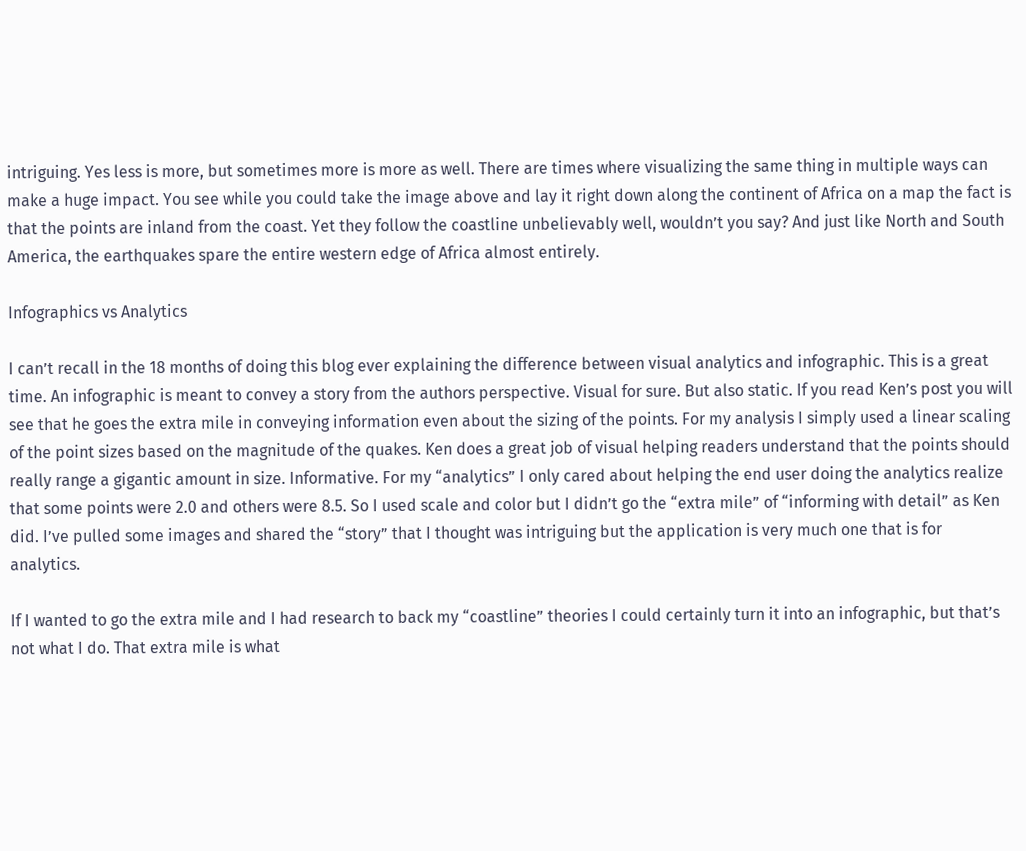intriguing. Yes less is more, but sometimes more is more as well. There are times where visualizing the same thing in multiple ways can make a huge impact. You see while you could take the image above and lay it right down along the continent of Africa on a map the fact is that the points are inland from the coast. Yet they follow the coastline unbelievably well, wouldn’t you say? And just like North and South America, the earthquakes spare the entire western edge of Africa almost entirely.

Infographics vs Analytics

I can’t recall in the 18 months of doing this blog ever explaining the difference between visual analytics and infographic. This is a great time. An infographic is meant to convey a story from the authors perspective. Visual for sure. But also static. If you read Ken’s post you will see that he goes the extra mile in conveying information even about the sizing of the points. For my analysis I simply used a linear scaling of the point sizes based on the magnitude of the quakes. Ken does a great job of visual helping readers understand that the points should really range a gigantic amount in size. Informative. For my “analytics” I only cared about helping the end user doing the analytics realize that some points were 2.0 and others were 8.5. So I used scale and color but I didn’t go the “extra mile” of “informing with detail” as Ken did. I’ve pulled some images and shared the “story” that I thought was intriguing but the application is very much one that is for analytics.

If I wanted to go the extra mile and I had research to back my “coastline” theories I could certainly turn it into an infographic, but that’s not what I do. That extra mile is what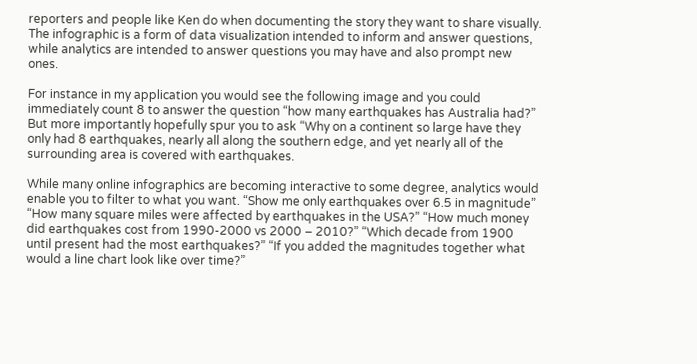reporters and people like Ken do when documenting the story they want to share visually.  The infographic is a form of data visualization intended to inform and answer questions, while analytics are intended to answer questions you may have and also prompt new ones.

For instance in my application you would see the following image and you could immediately count 8 to answer the question “how many earthquakes has Australia had?” But more importantly hopefully spur you to ask “Why on a continent so large have they only had 8 earthquakes, nearly all along the southern edge, and yet nearly all of the surrounding area is covered with earthquakes.

While many online infographics are becoming interactive to some degree, analytics would enable you to filter to what you want. “Show me only earthquakes over 6.5 in magnitude” “How many square miles were affected by earthquakes in the USA?” “How much money did earthquakes cost from 1990-2000 vs 2000 – 2010?” “Which decade from 1900 until present had the most earthquakes?” “If you added the magnitudes together what would a line chart look like over time?”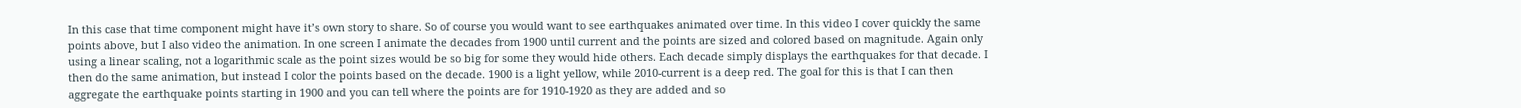In this case that time component might have it’s own story to share. So of course you would want to see earthquakes animated over time. In this video I cover quickly the same points above, but I also video the animation. In one screen I animate the decades from 1900 until current and the points are sized and colored based on magnitude. Again only using a linear scaling, not a logarithmic scale as the point sizes would be so big for some they would hide others. Each decade simply displays the earthquakes for that decade. I then do the same animation, but instead I color the points based on the decade. 1900 is a light yellow, while 2010-current is a deep red. The goal for this is that I can then aggregate the earthquake points starting in 1900 and you can tell where the points are for 1910-1920 as they are added and so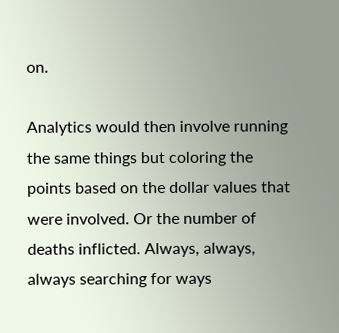on.

Analytics would then involve running the same things but coloring the points based on the dollar values that were involved. Or the number of deaths inflicted. Always, always, always searching for ways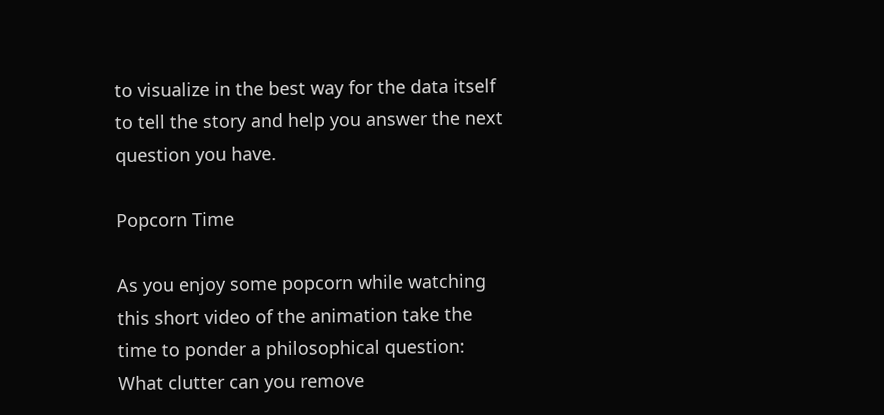to visualize in the best way for the data itself to tell the story and help you answer the next question you have.

Popcorn Time

As you enjoy some popcorn while watching this short video of the animation take the time to ponder a philosophical question: What clutter can you remove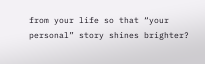from your life so that “your personal” story shines brighter?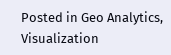Posted in Geo Analytics, Visualization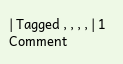| Tagged , , , , | 1 Comment